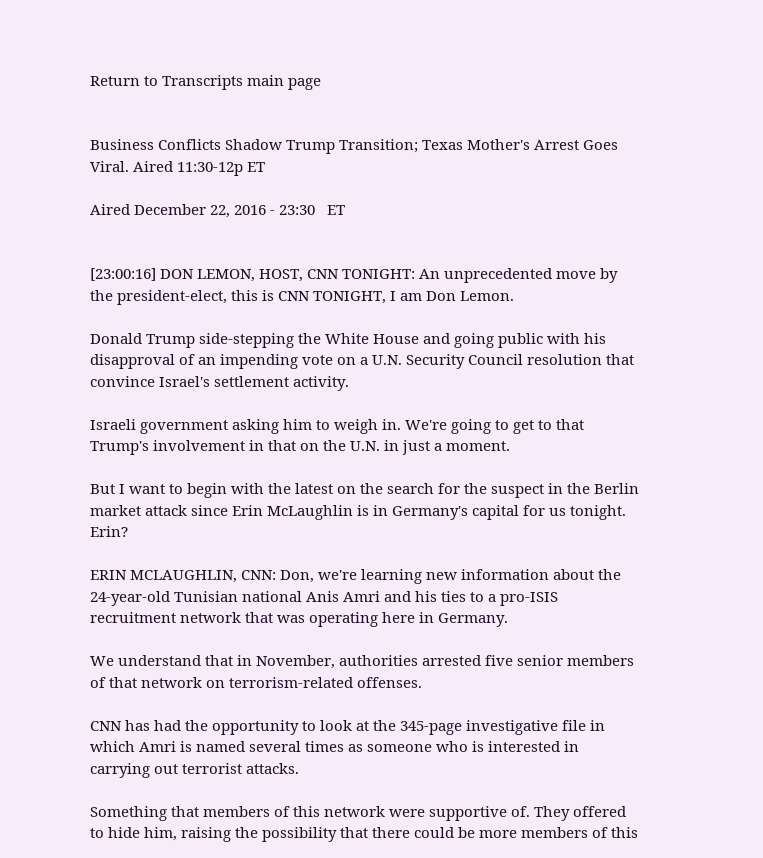Return to Transcripts main page


Business Conflicts Shadow Trump Transition; Texas Mother's Arrest Goes Viral. Aired 11:30-12p ET

Aired December 22, 2016 - 23:30   ET


[23:00:16] DON LEMON, HOST, CNN TONIGHT: An unprecedented move by the president-elect, this is CNN TONIGHT, I am Don Lemon.

Donald Trump side-stepping the White House and going public with his disapproval of an impending vote on a U.N. Security Council resolution that convince Israel's settlement activity.

Israeli government asking him to weigh in. We're going to get to that Trump's involvement in that on the U.N. in just a moment.

But I want to begin with the latest on the search for the suspect in the Berlin market attack since Erin McLaughlin is in Germany's capital for us tonight. Erin?

ERIN MCLAUGHLIN, CNN: Don, we're learning new information about the 24-year-old Tunisian national Anis Amri and his ties to a pro-ISIS recruitment network that was operating here in Germany.

We understand that in November, authorities arrested five senior members of that network on terrorism-related offenses.

CNN has had the opportunity to look at the 345-page investigative file in which Amri is named several times as someone who is interested in carrying out terrorist attacks.

Something that members of this network were supportive of. They offered to hide him, raising the possibility that there could be more members of this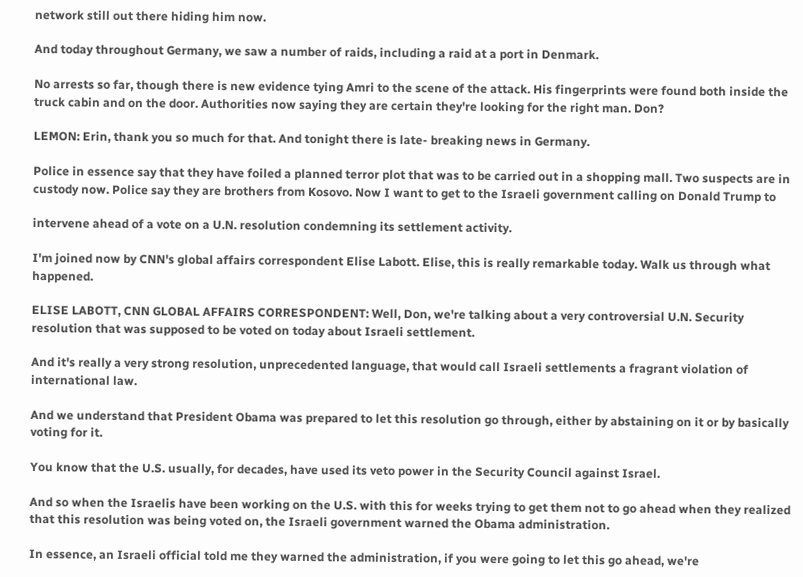network still out there hiding him now.

And today throughout Germany, we saw a number of raids, including a raid at a port in Denmark.

No arrests so far, though there is new evidence tying Amri to the scene of the attack. His fingerprints were found both inside the truck cabin and on the door. Authorities now saying they are certain they're looking for the right man. Don?

LEMON: Erin, thank you so much for that. And tonight there is late- breaking news in Germany.

Police in essence say that they have foiled a planned terror plot that was to be carried out in a shopping mall. Two suspects are in custody now. Police say they are brothers from Kosovo. Now I want to get to the Israeli government calling on Donald Trump to

intervene ahead of a vote on a U.N. resolution condemning its settlement activity.

I'm joined now by CNN's global affairs correspondent Elise Labott. Elise, this is really remarkable today. Walk us through what happened.

ELISE LABOTT, CNN GLOBAL AFFAIRS CORRESPONDENT: Well, Don, we're talking about a very controversial U.N. Security resolution that was supposed to be voted on today about Israeli settlement.

And it's really a very strong resolution, unprecedented language, that would call Israeli settlements a fragrant violation of international law.

And we understand that President Obama was prepared to let this resolution go through, either by abstaining on it or by basically voting for it.

You know that the U.S. usually, for decades, have used its veto power in the Security Council against Israel.

And so when the Israelis have been working on the U.S. with this for weeks trying to get them not to go ahead when they realized that this resolution was being voted on, the Israeli government warned the Obama administration.

In essence, an Israeli official told me they warned the administration, if you were going to let this go ahead, we're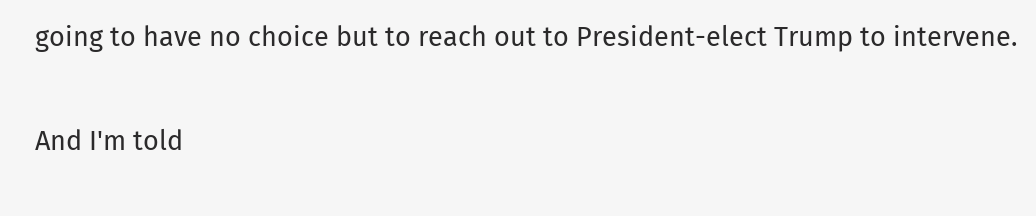going to have no choice but to reach out to President-elect Trump to intervene.

And I'm told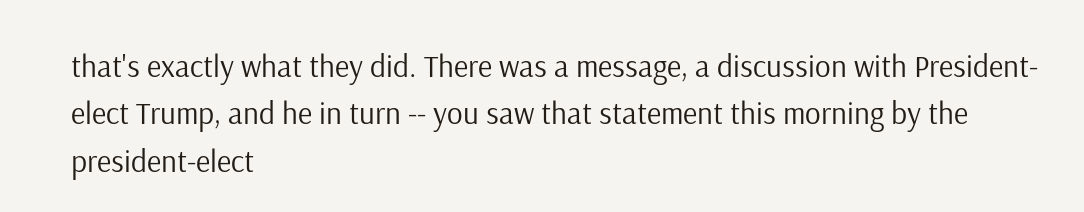that's exactly what they did. There was a message, a discussion with President-elect Trump, and he in turn -- you saw that statement this morning by the president-elect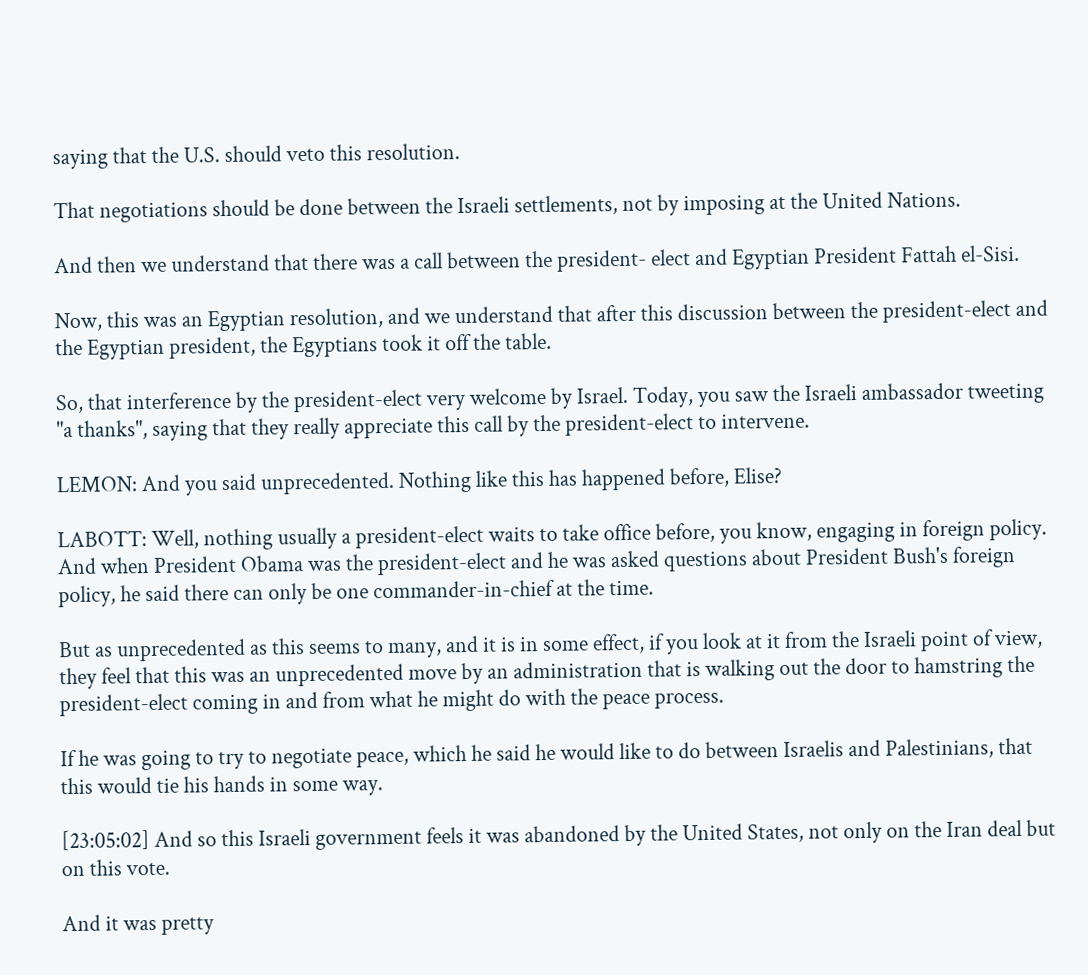saying that the U.S. should veto this resolution.

That negotiations should be done between the Israeli settlements, not by imposing at the United Nations.

And then we understand that there was a call between the president- elect and Egyptian President Fattah el-Sisi.

Now, this was an Egyptian resolution, and we understand that after this discussion between the president-elect and the Egyptian president, the Egyptians took it off the table.

So, that interference by the president-elect very welcome by Israel. Today, you saw the Israeli ambassador tweeting "a thanks", saying that they really appreciate this call by the president-elect to intervene.

LEMON: And you said unprecedented. Nothing like this has happened before, Elise?

LABOTT: Well, nothing usually a president-elect waits to take office before, you know, engaging in foreign policy. And when President Obama was the president-elect and he was asked questions about President Bush's foreign policy, he said there can only be one commander-in-chief at the time.

But as unprecedented as this seems to many, and it is in some effect, if you look at it from the Israeli point of view, they feel that this was an unprecedented move by an administration that is walking out the door to hamstring the president-elect coming in and from what he might do with the peace process.

If he was going to try to negotiate peace, which he said he would like to do between Israelis and Palestinians, that this would tie his hands in some way.

[23:05:02] And so this Israeli government feels it was abandoned by the United States, not only on the Iran deal but on this vote.

And it was pretty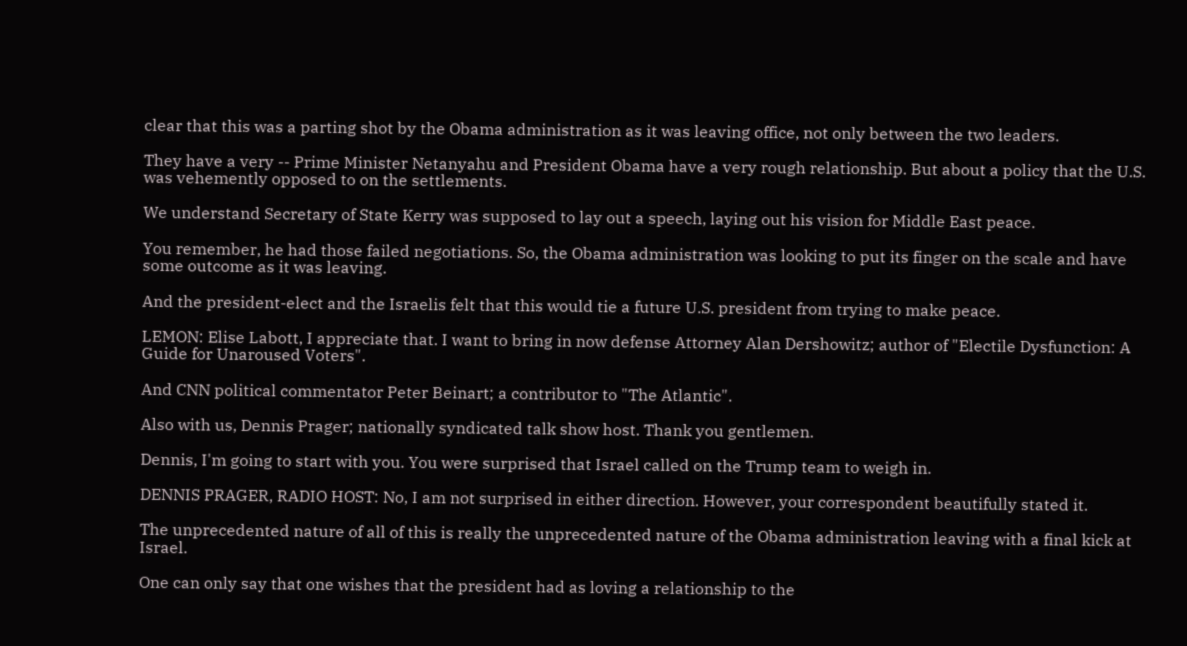clear that this was a parting shot by the Obama administration as it was leaving office, not only between the two leaders.

They have a very -- Prime Minister Netanyahu and President Obama have a very rough relationship. But about a policy that the U.S. was vehemently opposed to on the settlements.

We understand Secretary of State Kerry was supposed to lay out a speech, laying out his vision for Middle East peace.

You remember, he had those failed negotiations. So, the Obama administration was looking to put its finger on the scale and have some outcome as it was leaving.

And the president-elect and the Israelis felt that this would tie a future U.S. president from trying to make peace.

LEMON: Elise Labott, I appreciate that. I want to bring in now defense Attorney Alan Dershowitz; author of "Electile Dysfunction: A Guide for Unaroused Voters".

And CNN political commentator Peter Beinart; a contributor to "The Atlantic".

Also with us, Dennis Prager; nationally syndicated talk show host. Thank you gentlemen.

Dennis, I'm going to start with you. You were surprised that Israel called on the Trump team to weigh in.

DENNIS PRAGER, RADIO HOST: No, I am not surprised in either direction. However, your correspondent beautifully stated it.

The unprecedented nature of all of this is really the unprecedented nature of the Obama administration leaving with a final kick at Israel.

One can only say that one wishes that the president had as loving a relationship to the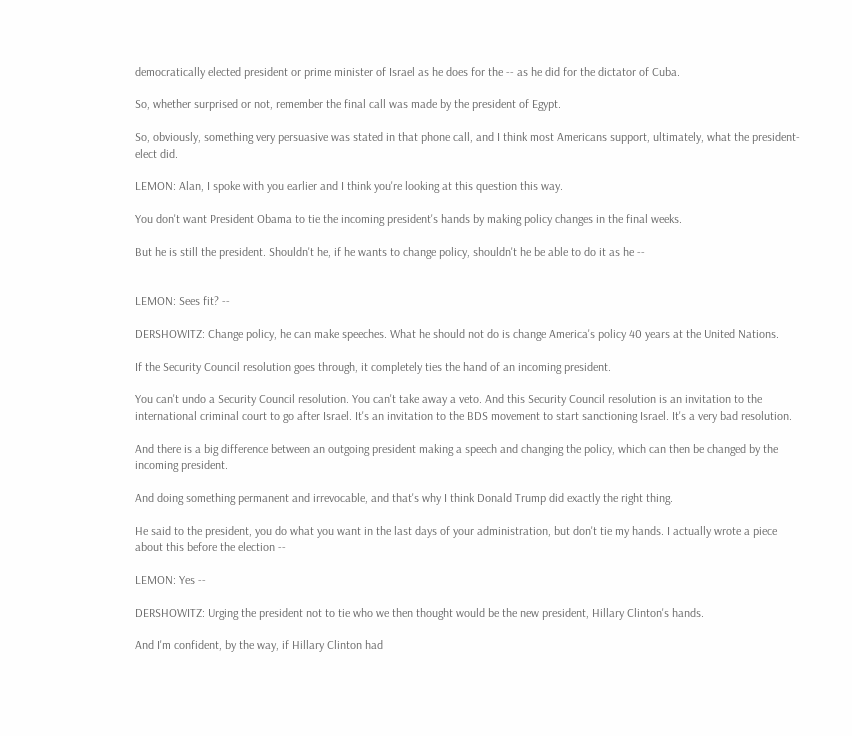democratically elected president or prime minister of Israel as he does for the -- as he did for the dictator of Cuba.

So, whether surprised or not, remember the final call was made by the president of Egypt.

So, obviously, something very persuasive was stated in that phone call, and I think most Americans support, ultimately, what the president-elect did.

LEMON: Alan, I spoke with you earlier and I think you're looking at this question this way.

You don't want President Obama to tie the incoming president's hands by making policy changes in the final weeks.

But he is still the president. Shouldn't he, if he wants to change policy, shouldn't he be able to do it as he --


LEMON: Sees fit? --

DERSHOWITZ: Change policy, he can make speeches. What he should not do is change America's policy 40 years at the United Nations.

If the Security Council resolution goes through, it completely ties the hand of an incoming president.

You can't undo a Security Council resolution. You can't take away a veto. And this Security Council resolution is an invitation to the international criminal court to go after Israel. It's an invitation to the BDS movement to start sanctioning Israel. It's a very bad resolution.

And there is a big difference between an outgoing president making a speech and changing the policy, which can then be changed by the incoming president.

And doing something permanent and irrevocable, and that's why I think Donald Trump did exactly the right thing.

He said to the president, you do what you want in the last days of your administration, but don't tie my hands. I actually wrote a piece about this before the election --

LEMON: Yes --

DERSHOWITZ: Urging the president not to tie who we then thought would be the new president, Hillary Clinton's hands.

And I'm confident, by the way, if Hillary Clinton had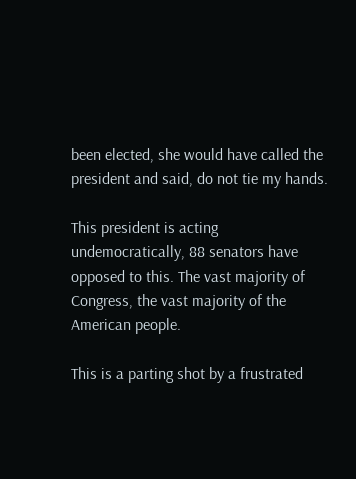been elected, she would have called the president and said, do not tie my hands.

This president is acting undemocratically, 88 senators have opposed to this. The vast majority of Congress, the vast majority of the American people.

This is a parting shot by a frustrated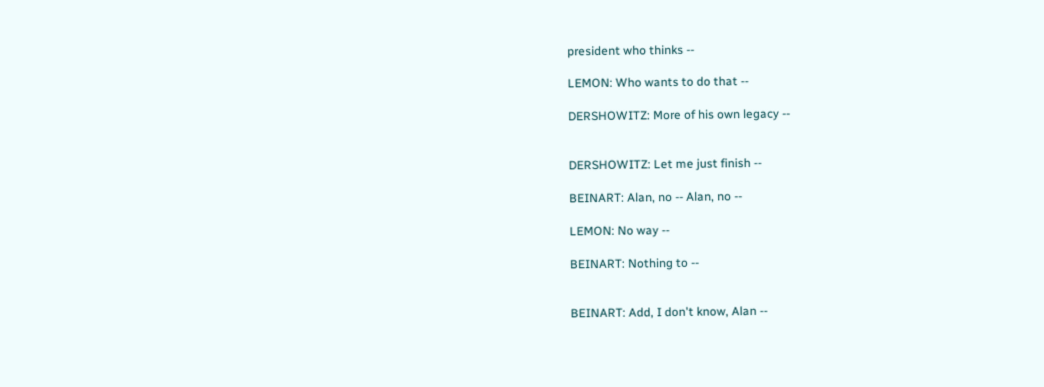president who thinks --

LEMON: Who wants to do that --

DERSHOWITZ: More of his own legacy --


DERSHOWITZ: Let me just finish --

BEINART: Alan, no -- Alan, no --

LEMON: No way --

BEINART: Nothing to --


BEINART: Add, I don't know, Alan --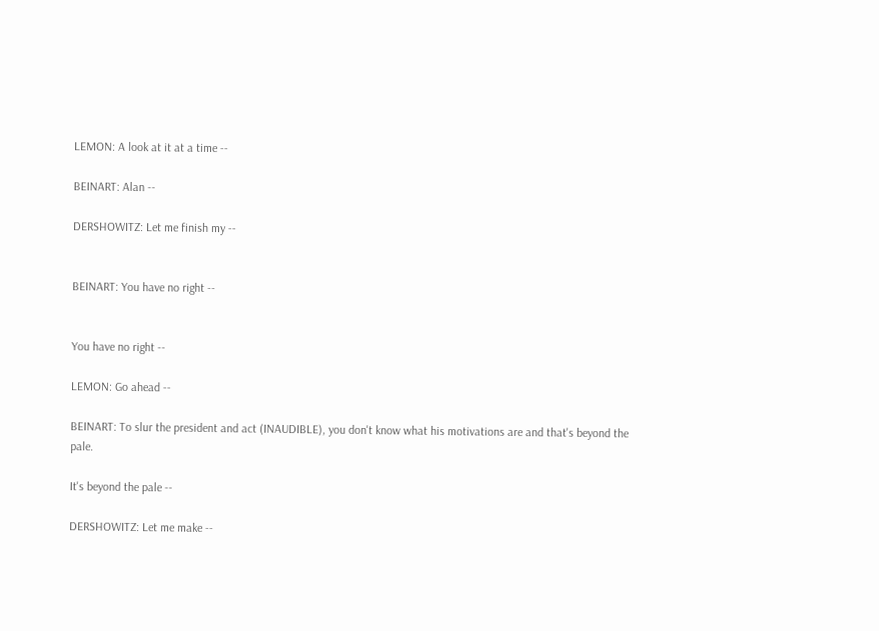LEMON: A look at it at a time --

BEINART: Alan --

DERSHOWITZ: Let me finish my --


BEINART: You have no right --


You have no right --

LEMON: Go ahead --

BEINART: To slur the president and act (INAUDIBLE), you don't know what his motivations are and that's beyond the pale.

It's beyond the pale --

DERSHOWITZ: Let me make --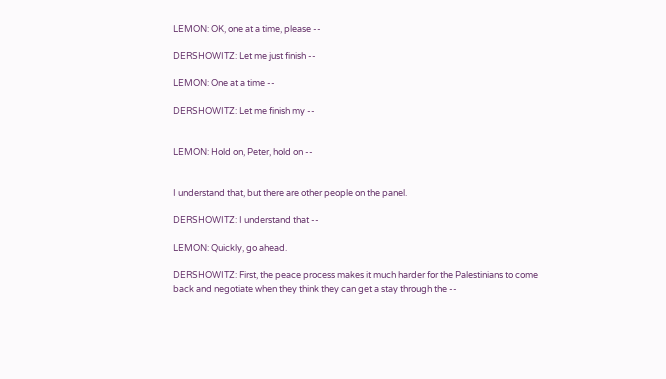LEMON: OK, one at a time, please --

DERSHOWITZ: Let me just finish --

LEMON: One at a time --

DERSHOWITZ: Let me finish my --


LEMON: Hold on, Peter, hold on --


I understand that, but there are other people on the panel.

DERSHOWITZ: I understand that --

LEMON: Quickly, go ahead.

DERSHOWITZ: First, the peace process makes it much harder for the Palestinians to come back and negotiate when they think they can get a stay through the --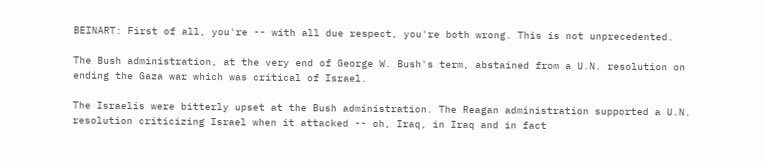BEINART: First of all, you're -- with all due respect, you're both wrong. This is not unprecedented.

The Bush administration, at the very end of George W. Bush's term, abstained from a U.N. resolution on ending the Gaza war which was critical of Israel.

The Israelis were bitterly upset at the Bush administration. The Reagan administration supported a U.N. resolution criticizing Israel when it attacked -- oh, Iraq, in Iraq and in fact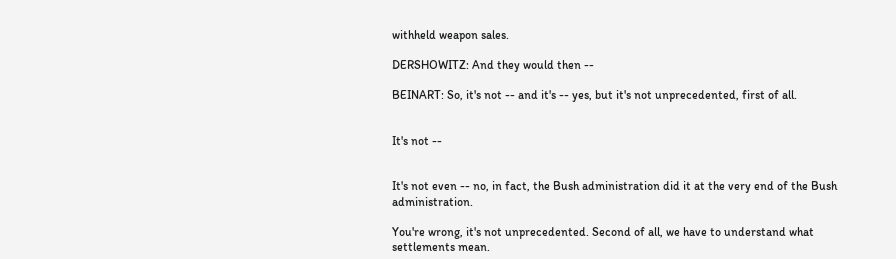withheld weapon sales.

DERSHOWITZ: And they would then --

BEINART: So, it's not -- and it's -- yes, but it's not unprecedented, first of all.


It's not --


It's not even -- no, in fact, the Bush administration did it at the very end of the Bush administration.

You're wrong, it's not unprecedented. Second of all, we have to understand what settlements mean.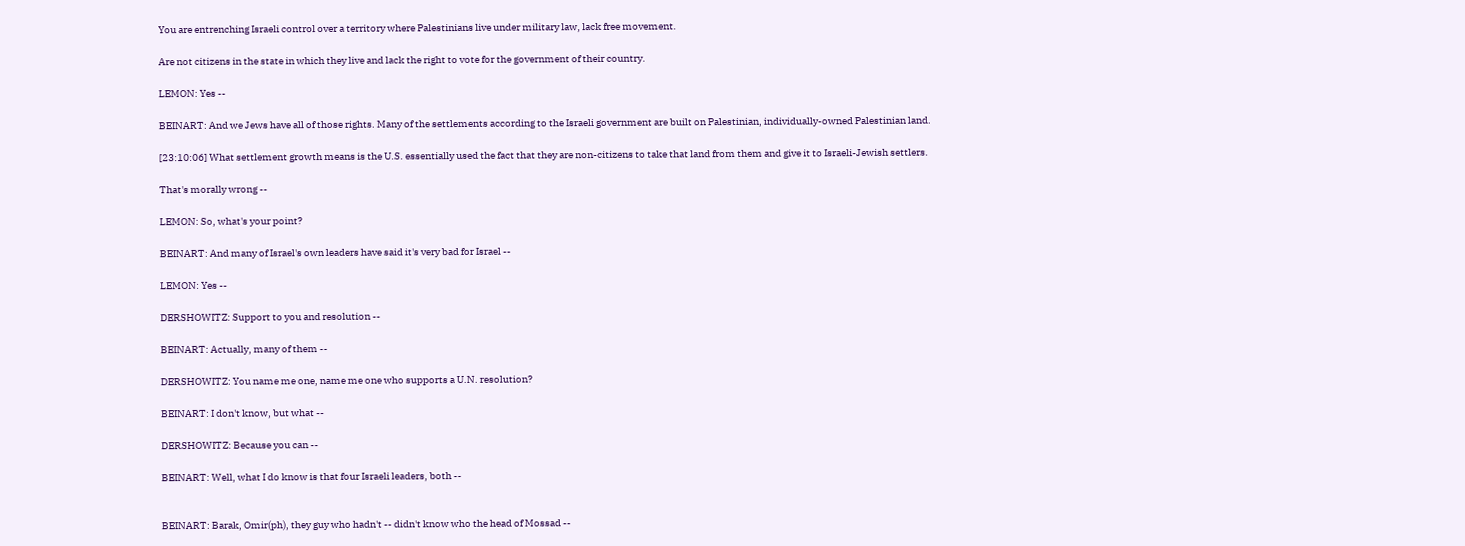You are entrenching Israeli control over a territory where Palestinians live under military law, lack free movement.

Are not citizens in the state in which they live and lack the right to vote for the government of their country.

LEMON: Yes --

BEINART: And we Jews have all of those rights. Many of the settlements according to the Israeli government are built on Palestinian, individually-owned Palestinian land.

[23:10:06] What settlement growth means is the U.S. essentially used the fact that they are non-citizens to take that land from them and give it to Israeli-Jewish settlers.

That's morally wrong --

LEMON: So, what's your point?

BEINART: And many of Israel's own leaders have said it's very bad for Israel --

LEMON: Yes --

DERSHOWITZ: Support to you and resolution --

BEINART: Actually, many of them --

DERSHOWITZ: You name me one, name me one who supports a U.N. resolution?

BEINART: I don't know, but what --

DERSHOWITZ: Because you can --

BEINART: Well, what I do know is that four Israeli leaders, both --


BEINART: Barak, Omir(ph), they guy who hadn't -- didn't know who the head of Mossad --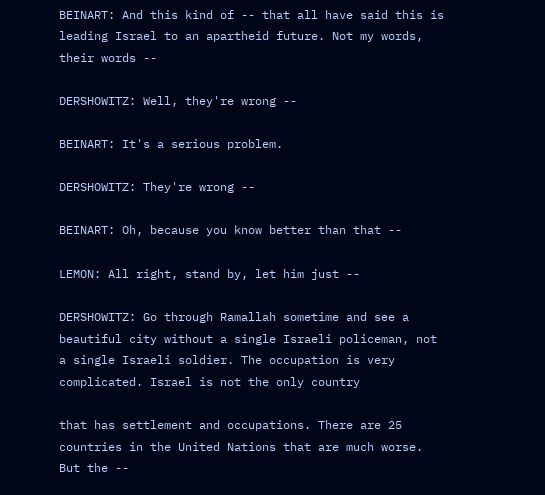BEINART: And this kind of -- that all have said this is leading Israel to an apartheid future. Not my words, their words --

DERSHOWITZ: Well, they're wrong --

BEINART: It's a serious problem.

DERSHOWITZ: They're wrong --

BEINART: Oh, because you know better than that --

LEMON: All right, stand by, let him just --

DERSHOWITZ: Go through Ramallah sometime and see a beautiful city without a single Israeli policeman, not a single Israeli soldier. The occupation is very complicated. Israel is not the only country

that has settlement and occupations. There are 25 countries in the United Nations that are much worse. But the --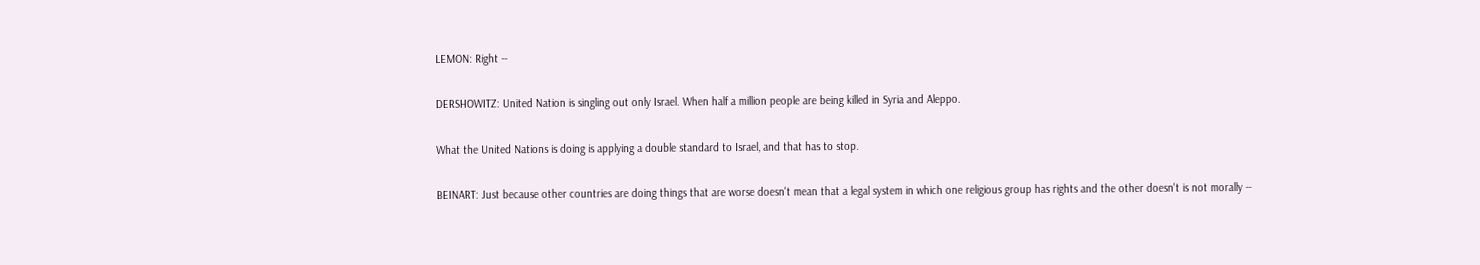LEMON: Right --

DERSHOWITZ: United Nation is singling out only Israel. When half a million people are being killed in Syria and Aleppo.

What the United Nations is doing is applying a double standard to Israel, and that has to stop.

BEINART: Just because other countries are doing things that are worse doesn't mean that a legal system in which one religious group has rights and the other doesn't is not morally --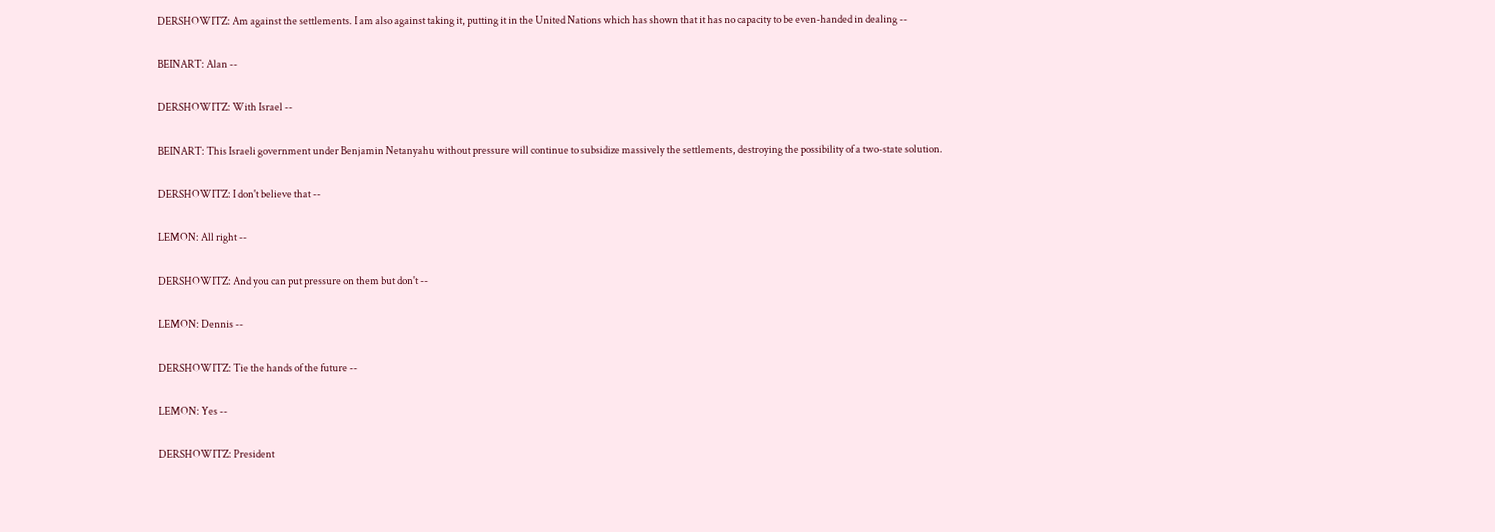DERSHOWITZ: Am against the settlements. I am also against taking it, putting it in the United Nations which has shown that it has no capacity to be even-handed in dealing --

BEINART: Alan --

DERSHOWITZ: With Israel --

BEINART: This Israeli government under Benjamin Netanyahu without pressure will continue to subsidize massively the settlements, destroying the possibility of a two-state solution.

DERSHOWITZ: I don't believe that --

LEMON: All right --

DERSHOWITZ: And you can put pressure on them but don't --

LEMON: Dennis --

DERSHOWITZ: Tie the hands of the future --

LEMON: Yes --

DERSHOWITZ: President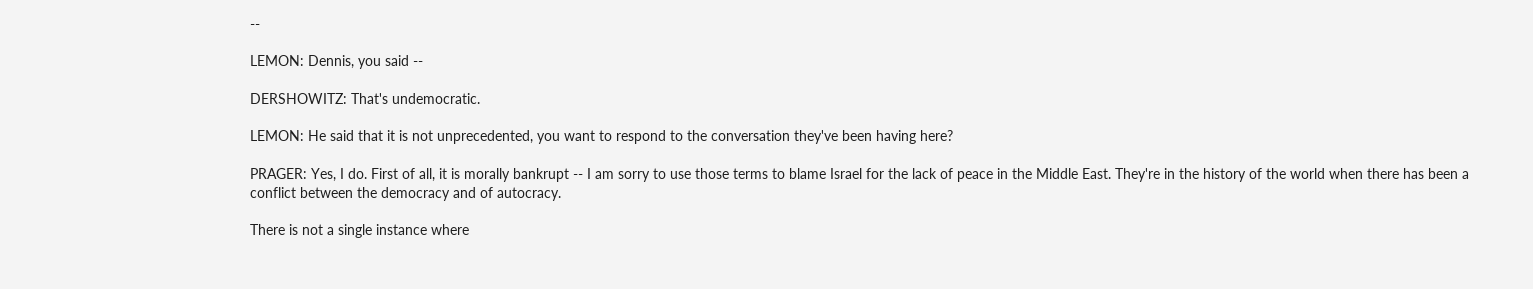--

LEMON: Dennis, you said --

DERSHOWITZ: That's undemocratic.

LEMON: He said that it is not unprecedented, you want to respond to the conversation they've been having here?

PRAGER: Yes, I do. First of all, it is morally bankrupt -- I am sorry to use those terms to blame Israel for the lack of peace in the Middle East. They're in the history of the world when there has been a conflict between the democracy and of autocracy.

There is not a single instance where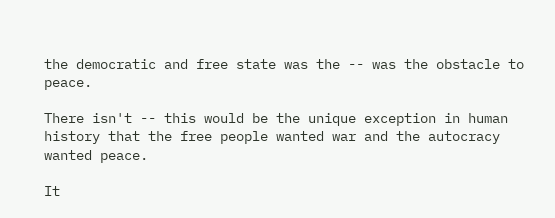the democratic and free state was the -- was the obstacle to peace.

There isn't -- this would be the unique exception in human history that the free people wanted war and the autocracy wanted peace.

It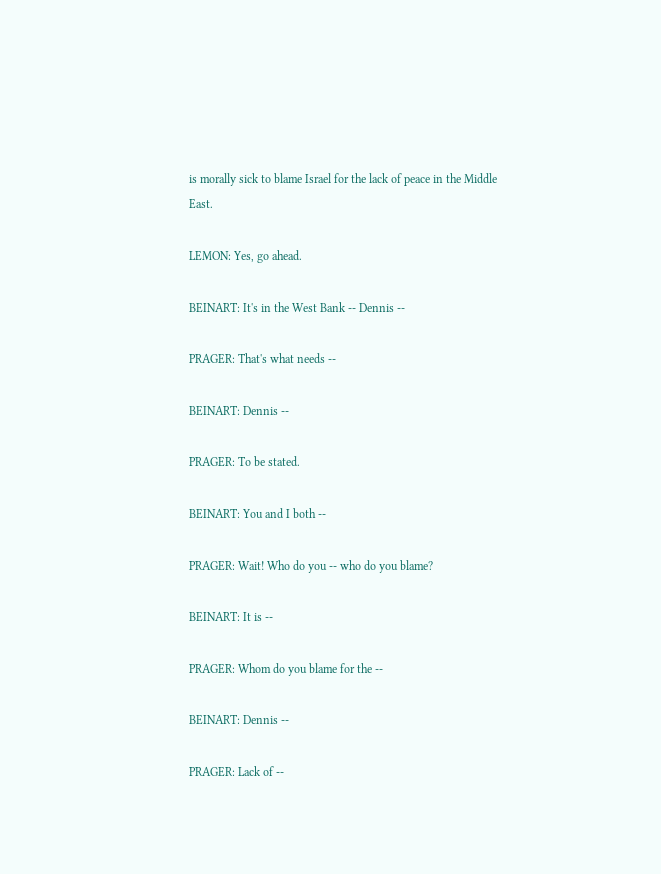is morally sick to blame Israel for the lack of peace in the Middle East.

LEMON: Yes, go ahead.

BEINART: It's in the West Bank -- Dennis --

PRAGER: That's what needs --

BEINART: Dennis --

PRAGER: To be stated.

BEINART: You and I both --

PRAGER: Wait! Who do you -- who do you blame?

BEINART: It is --

PRAGER: Whom do you blame for the --

BEINART: Dennis --

PRAGER: Lack of --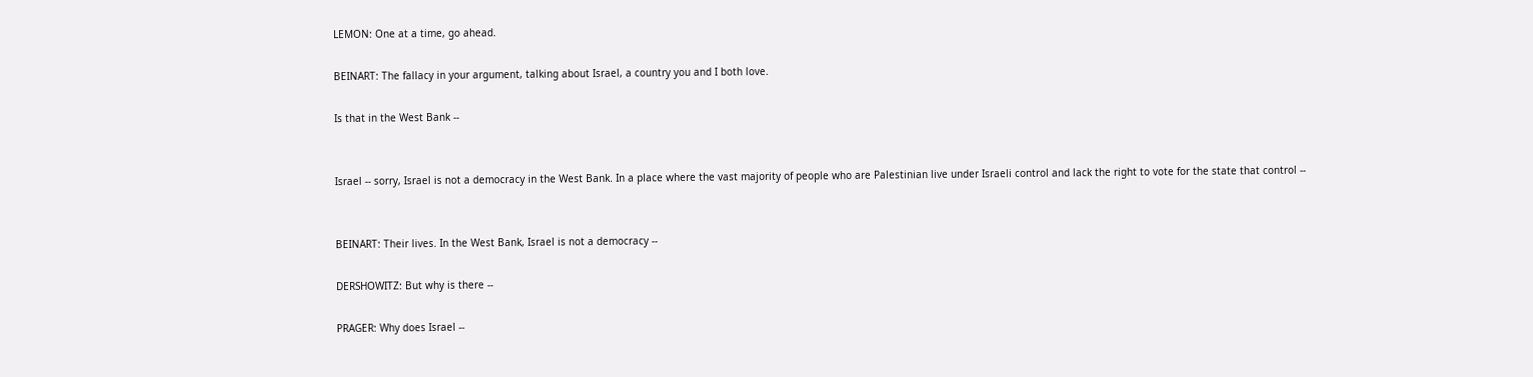LEMON: One at a time, go ahead.

BEINART: The fallacy in your argument, talking about Israel, a country you and I both love.

Is that in the West Bank --


Israel -- sorry, Israel is not a democracy in the West Bank. In a place where the vast majority of people who are Palestinian live under Israeli control and lack the right to vote for the state that control --


BEINART: Their lives. In the West Bank, Israel is not a democracy --

DERSHOWITZ: But why is there --

PRAGER: Why does Israel --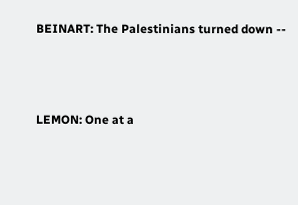BEINART: The Palestinians turned down --



LEMON: One at a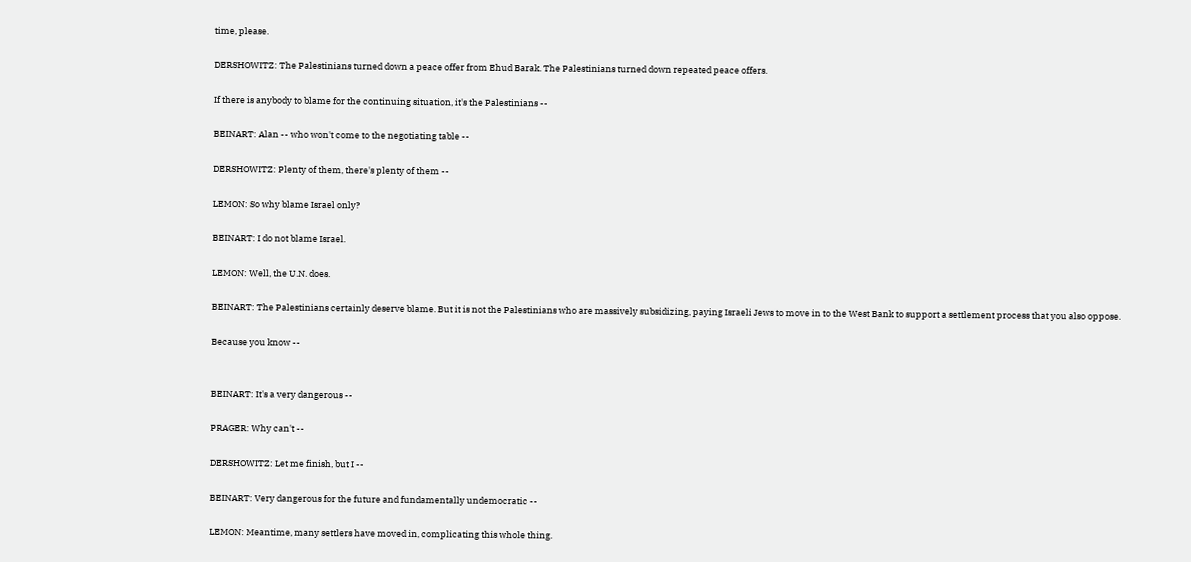time, please.

DERSHOWITZ: The Palestinians turned down a peace offer from Ehud Barak. The Palestinians turned down repeated peace offers.

If there is anybody to blame for the continuing situation, it's the Palestinians --

BEINART: Alan -- who won't come to the negotiating table --

DERSHOWITZ: Plenty of them, there's plenty of them --

LEMON: So why blame Israel only?

BEINART: I do not blame Israel.

LEMON: Well, the U.N. does.

BEINART: The Palestinians certainly deserve blame. But it is not the Palestinians who are massively subsidizing, paying Israeli Jews to move in to the West Bank to support a settlement process that you also oppose.

Because you know --


BEINART: It's a very dangerous --

PRAGER: Why can't --

DERSHOWITZ: Let me finish, but I --

BEINART: Very dangerous for the future and fundamentally undemocratic --

LEMON: Meantime, many settlers have moved in, complicating this whole thing.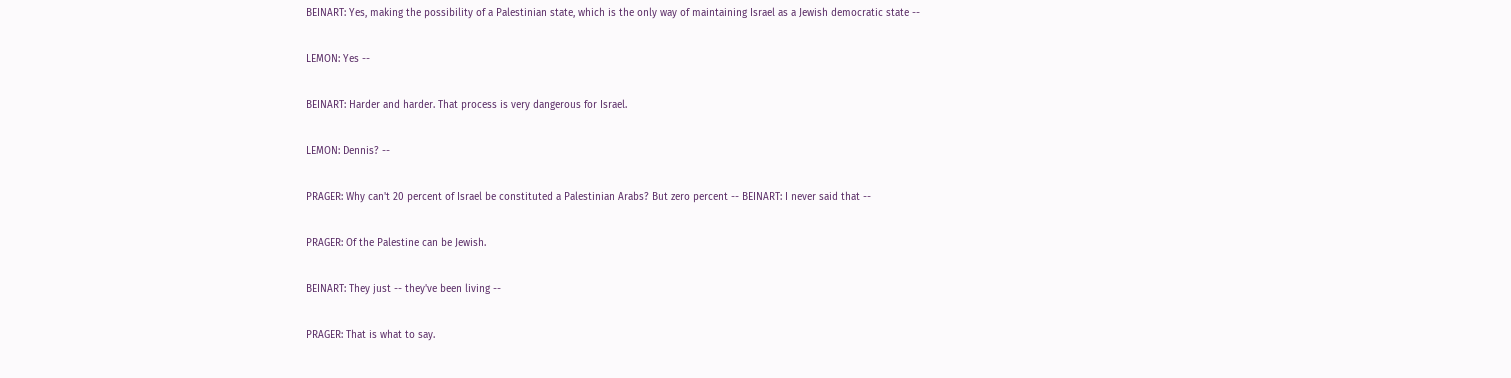BEINART: Yes, making the possibility of a Palestinian state, which is the only way of maintaining Israel as a Jewish democratic state --

LEMON: Yes --

BEINART: Harder and harder. That process is very dangerous for Israel.

LEMON: Dennis? --

PRAGER: Why can't 20 percent of Israel be constituted a Palestinian Arabs? But zero percent -- BEINART: I never said that --

PRAGER: Of the Palestine can be Jewish.

BEINART: They just -- they've been living --

PRAGER: That is what to say.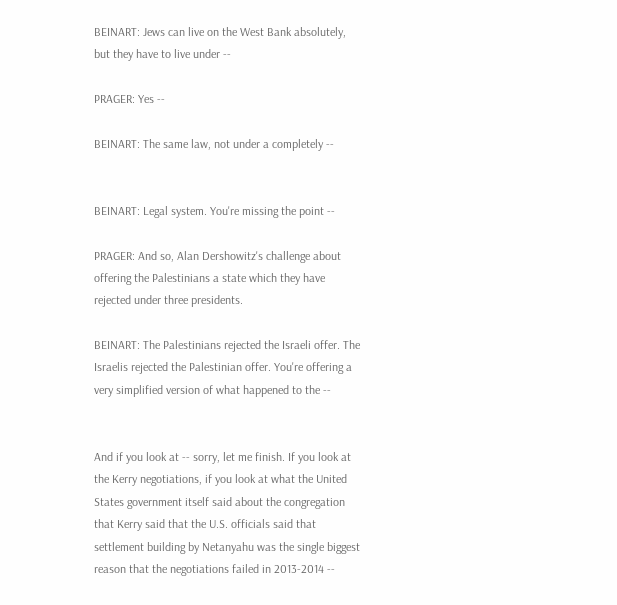BEINART: Jews can live on the West Bank absolutely, but they have to live under --

PRAGER: Yes --

BEINART: The same law, not under a completely --


BEINART: Legal system. You're missing the point --

PRAGER: And so, Alan Dershowitz's challenge about offering the Palestinians a state which they have rejected under three presidents.

BEINART: The Palestinians rejected the Israeli offer. The Israelis rejected the Palestinian offer. You're offering a very simplified version of what happened to the --


And if you look at -- sorry, let me finish. If you look at the Kerry negotiations, if you look at what the United States government itself said about the congregation that Kerry said that the U.S. officials said that settlement building by Netanyahu was the single biggest reason that the negotiations failed in 2013-2014 --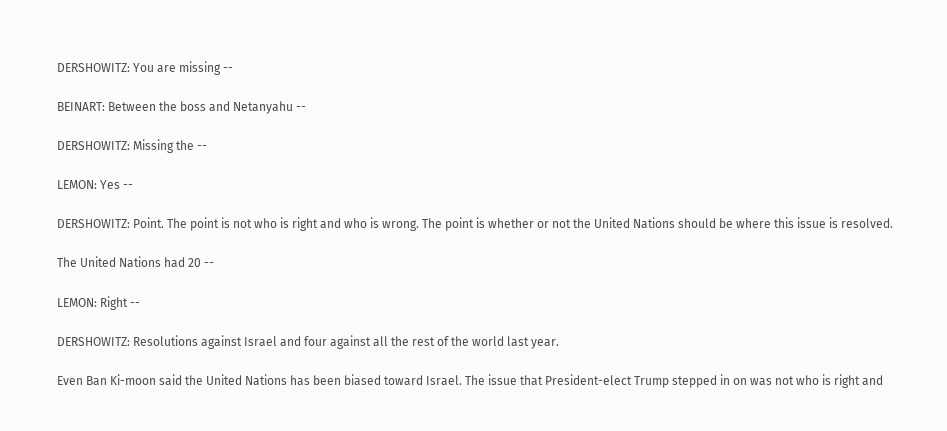DERSHOWITZ: You are missing --

BEINART: Between the boss and Netanyahu --

DERSHOWITZ: Missing the --

LEMON: Yes --

DERSHOWITZ: Point. The point is not who is right and who is wrong. The point is whether or not the United Nations should be where this issue is resolved.

The United Nations had 20 --

LEMON: Right --

DERSHOWITZ: Resolutions against Israel and four against all the rest of the world last year.

Even Ban Ki-moon said the United Nations has been biased toward Israel. The issue that President-elect Trump stepped in on was not who is right and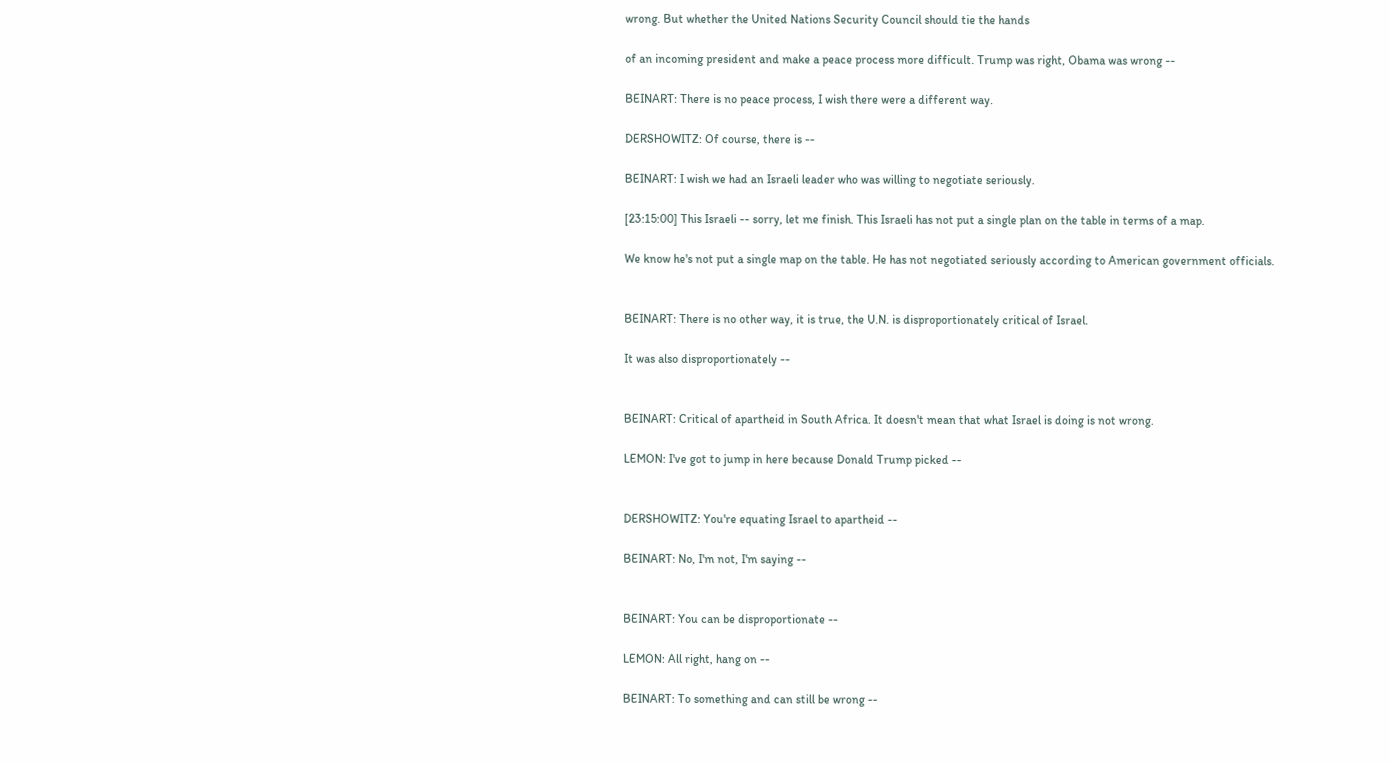wrong. But whether the United Nations Security Council should tie the hands

of an incoming president and make a peace process more difficult. Trump was right, Obama was wrong --

BEINART: There is no peace process, I wish there were a different way.

DERSHOWITZ: Of course, there is --

BEINART: I wish we had an Israeli leader who was willing to negotiate seriously.

[23:15:00] This Israeli -- sorry, let me finish. This Israeli has not put a single plan on the table in terms of a map.

We know he's not put a single map on the table. He has not negotiated seriously according to American government officials.


BEINART: There is no other way, it is true, the U.N. is disproportionately critical of Israel.

It was also disproportionately --


BEINART: Critical of apartheid in South Africa. It doesn't mean that what Israel is doing is not wrong.

LEMON: I've got to jump in here because Donald Trump picked --


DERSHOWITZ: You're equating Israel to apartheid --

BEINART: No, I'm not, I'm saying --


BEINART: You can be disproportionate --

LEMON: All right, hang on --

BEINART: To something and can still be wrong --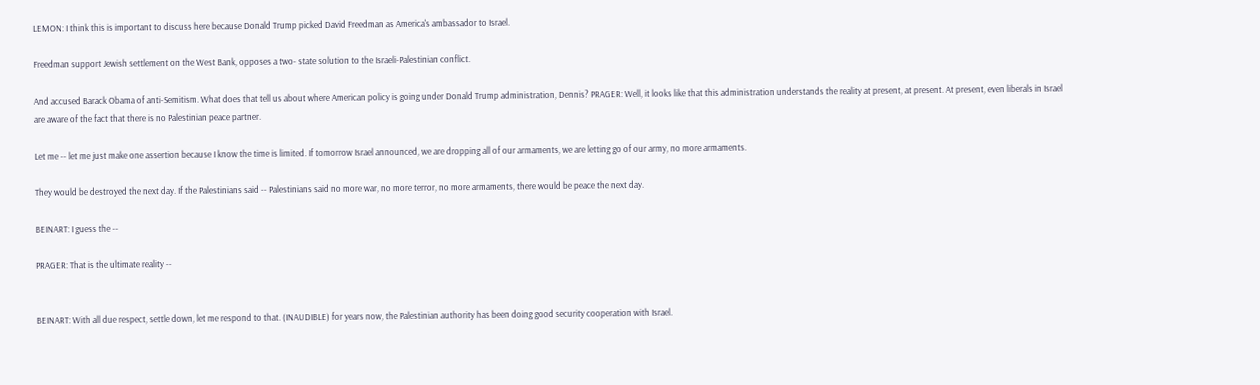LEMON: I think this is important to discuss here because Donald Trump picked David Freedman as America's ambassador to Israel.

Freedman support Jewish settlement on the West Bank, opposes a two- state solution to the Israeli-Palestinian conflict.

And accused Barack Obama of anti-Semitism. What does that tell us about where American policy is going under Donald Trump administration, Dennis? PRAGER: Well, it looks like that this administration understands the reality at present, at present. At present, even liberals in Israel are aware of the fact that there is no Palestinian peace partner.

Let me -- let me just make one assertion because I know the time is limited. If tomorrow Israel announced, we are dropping all of our armaments, we are letting go of our army, no more armaments.

They would be destroyed the next day. If the Palestinians said -- Palestinians said no more war, no more terror, no more armaments, there would be peace the next day.

BEINART: I guess the --

PRAGER: That is the ultimate reality --


BEINART: With all due respect, settle down, let me respond to that. (INAUDIBLE) for years now, the Palestinian authority has been doing good security cooperation with Israel.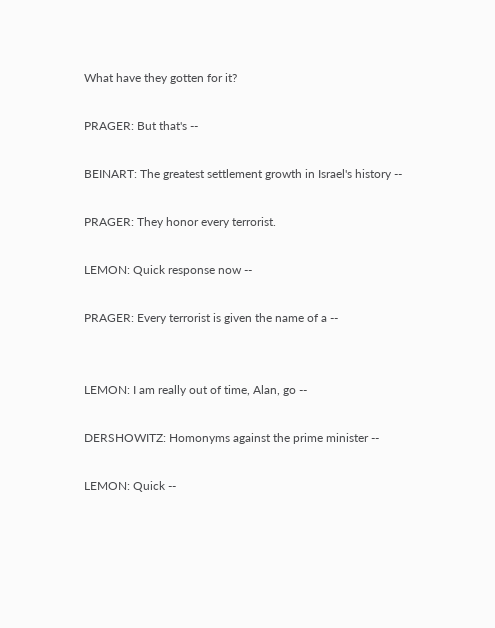What have they gotten for it?

PRAGER: But that's --

BEINART: The greatest settlement growth in Israel's history --

PRAGER: They honor every terrorist.

LEMON: Quick response now --

PRAGER: Every terrorist is given the name of a --


LEMON: I am really out of time, Alan, go --

DERSHOWITZ: Homonyms against the prime minister --

LEMON: Quick --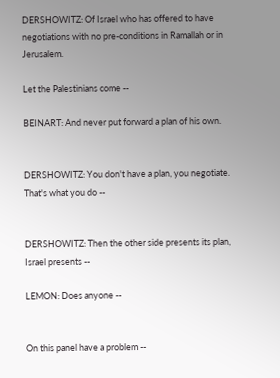DERSHOWITZ: Of Israel who has offered to have negotiations with no pre-conditions in Ramallah or in Jerusalem.

Let the Palestinians come --

BEINART: And never put forward a plan of his own.


DERSHOWITZ: You don't have a plan, you negotiate. That's what you do --


DERSHOWITZ: Then the other side presents its plan, Israel presents --

LEMON: Does anyone --


On this panel have a problem --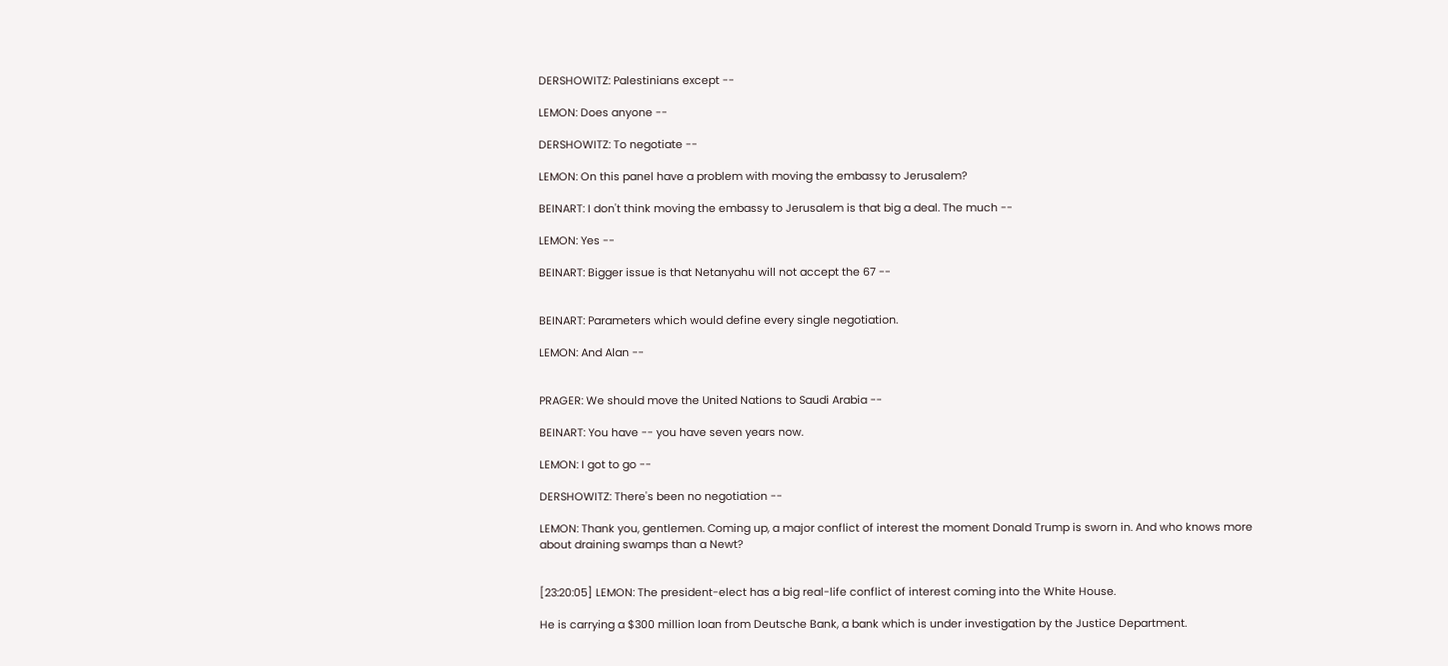DERSHOWITZ: Palestinians except --

LEMON: Does anyone --

DERSHOWITZ: To negotiate --

LEMON: On this panel have a problem with moving the embassy to Jerusalem?

BEINART: I don't think moving the embassy to Jerusalem is that big a deal. The much --

LEMON: Yes --

BEINART: Bigger issue is that Netanyahu will not accept the 67 --


BEINART: Parameters which would define every single negotiation.

LEMON: And Alan --


PRAGER: We should move the United Nations to Saudi Arabia --

BEINART: You have -- you have seven years now.

LEMON: I got to go --

DERSHOWITZ: There's been no negotiation --

LEMON: Thank you, gentlemen. Coming up, a major conflict of interest the moment Donald Trump is sworn in. And who knows more about draining swamps than a Newt?


[23:20:05] LEMON: The president-elect has a big real-life conflict of interest coming into the White House.

He is carrying a $300 million loan from Deutsche Bank, a bank which is under investigation by the Justice Department.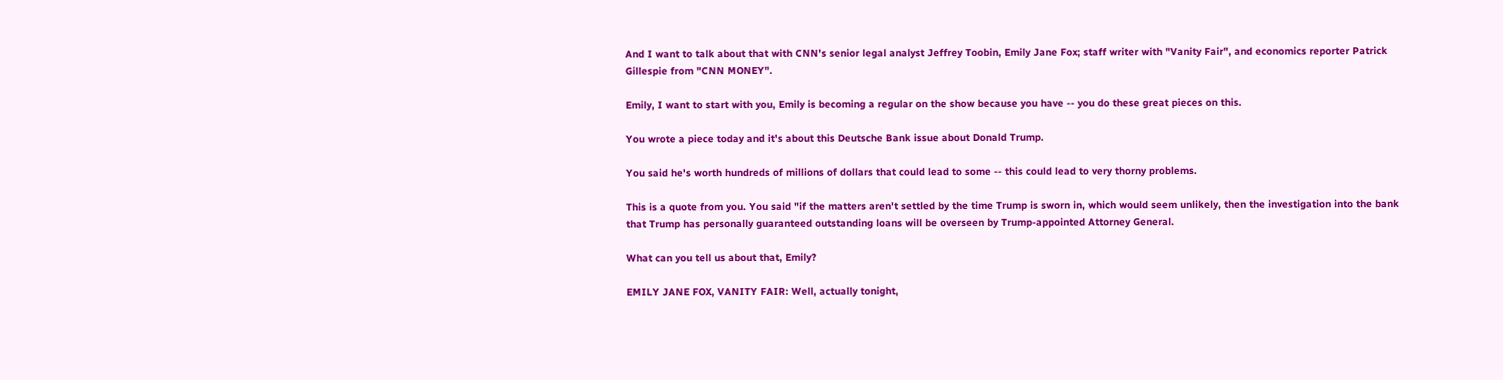And I want to talk about that with CNN's senior legal analyst Jeffrey Toobin, Emily Jane Fox; staff writer with "Vanity Fair", and economics reporter Patrick Gillespie from "CNN MONEY".

Emily, I want to start with you, Emily is becoming a regular on the show because you have -- you do these great pieces on this.

You wrote a piece today and it's about this Deutsche Bank issue about Donald Trump.

You said he's worth hundreds of millions of dollars that could lead to some -- this could lead to very thorny problems.

This is a quote from you. You said "if the matters aren't settled by the time Trump is sworn in, which would seem unlikely, then the investigation into the bank that Trump has personally guaranteed outstanding loans will be overseen by Trump-appointed Attorney General.

What can you tell us about that, Emily?

EMILY JANE FOX, VANITY FAIR: Well, actually tonight,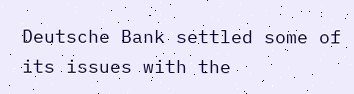Deutsche Bank settled some of its issues with the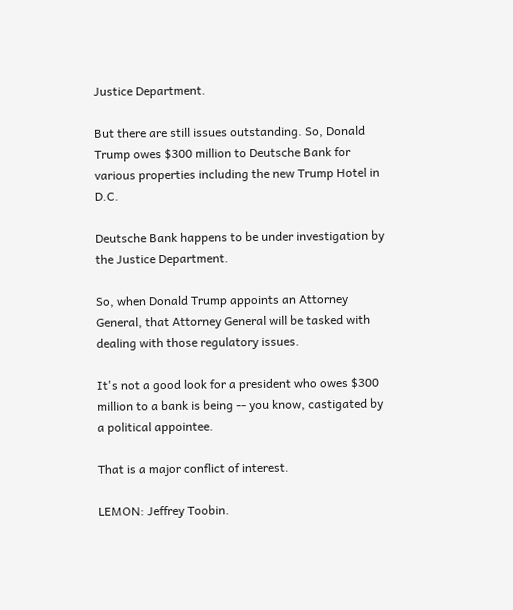Justice Department.

But there are still issues outstanding. So, Donald Trump owes $300 million to Deutsche Bank for various properties including the new Trump Hotel in D.C.

Deutsche Bank happens to be under investigation by the Justice Department.

So, when Donald Trump appoints an Attorney General, that Attorney General will be tasked with dealing with those regulatory issues.

It's not a good look for a president who owes $300 million to a bank is being -- you know, castigated by a political appointee.

That is a major conflict of interest.

LEMON: Jeffrey Toobin.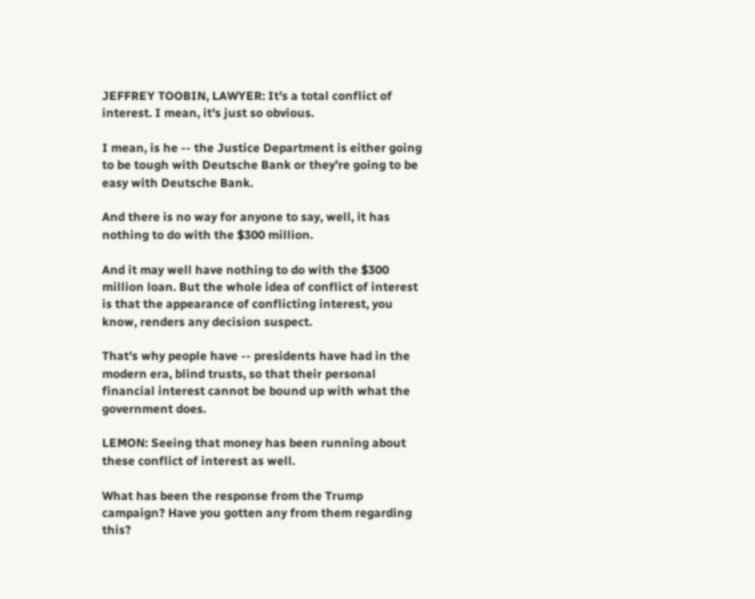JEFFREY TOOBIN, LAWYER: It's a total conflict of interest. I mean, it's just so obvious.

I mean, is he -- the Justice Department is either going to be tough with Deutsche Bank or they're going to be easy with Deutsche Bank.

And there is no way for anyone to say, well, it has nothing to do with the $300 million.

And it may well have nothing to do with the $300 million loan. But the whole idea of conflict of interest is that the appearance of conflicting interest, you know, renders any decision suspect.

That's why people have -- presidents have had in the modern era, blind trusts, so that their personal financial interest cannot be bound up with what the government does.

LEMON: Seeing that money has been running about these conflict of interest as well.

What has been the response from the Trump campaign? Have you gotten any from them regarding this?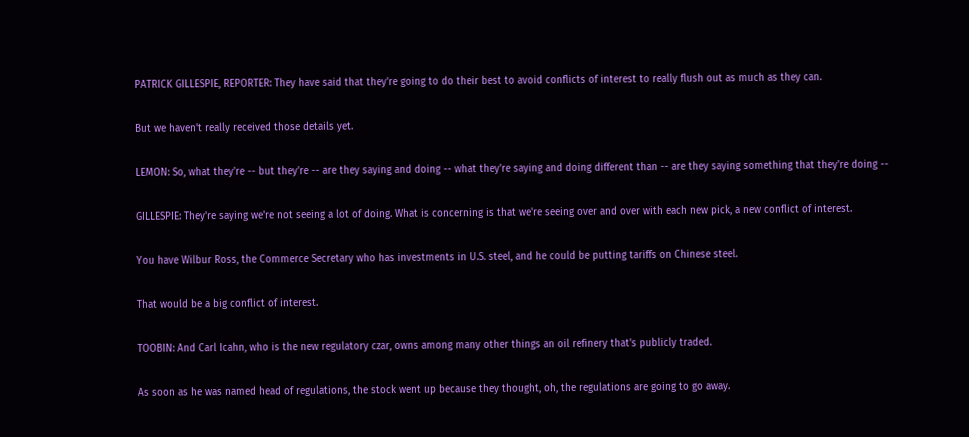PATRICK GILLESPIE, REPORTER: They have said that they're going to do their best to avoid conflicts of interest to really flush out as much as they can.

But we haven't really received those details yet.

LEMON: So, what they're -- but they're -- are they saying and doing -- what they're saying and doing different than -- are they saying something that they're doing --

GILLESPIE: They're saying we're not seeing a lot of doing. What is concerning is that we're seeing over and over with each new pick, a new conflict of interest.

You have Wilbur Ross, the Commerce Secretary who has investments in U.S. steel, and he could be putting tariffs on Chinese steel.

That would be a big conflict of interest.

TOOBIN: And Carl Icahn, who is the new regulatory czar, owns among many other things an oil refinery that's publicly traded.

As soon as he was named head of regulations, the stock went up because they thought, oh, the regulations are going to go away.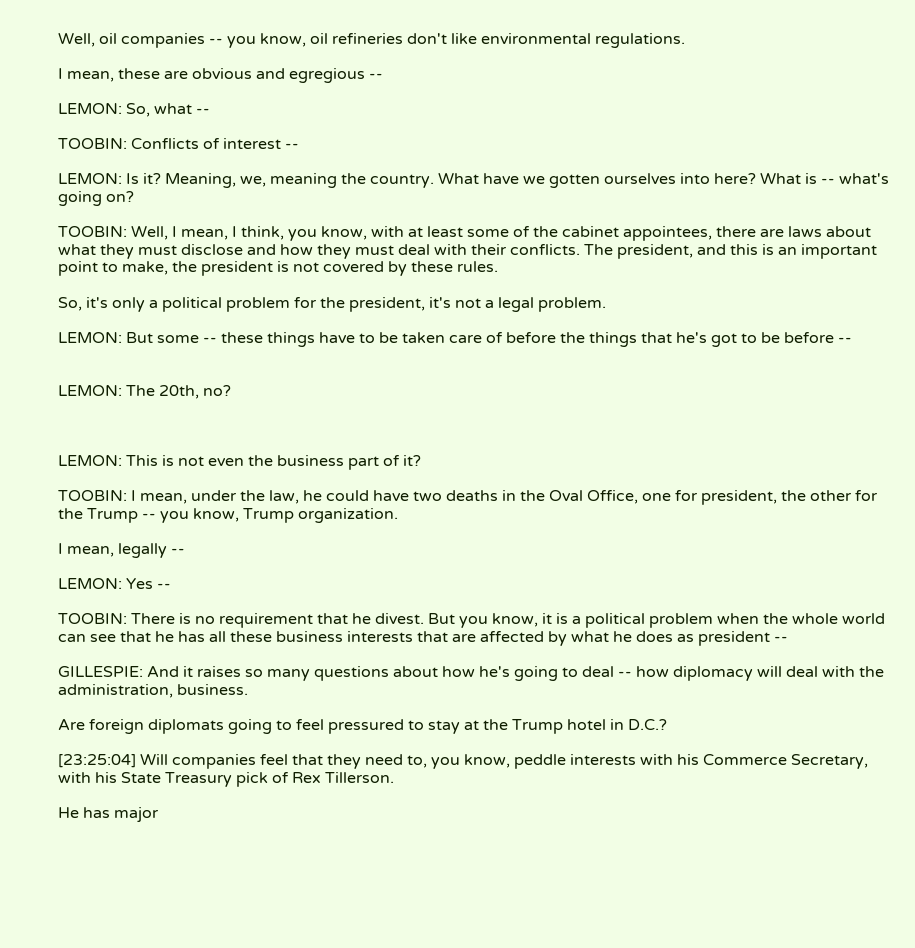Well, oil companies -- you know, oil refineries don't like environmental regulations.

I mean, these are obvious and egregious --

LEMON: So, what --

TOOBIN: Conflicts of interest --

LEMON: Is it? Meaning, we, meaning the country. What have we gotten ourselves into here? What is -- what's going on?

TOOBIN: Well, I mean, I think, you know, with at least some of the cabinet appointees, there are laws about what they must disclose and how they must deal with their conflicts. The president, and this is an important point to make, the president is not covered by these rules.

So, it's only a political problem for the president, it's not a legal problem.

LEMON: But some -- these things have to be taken care of before the things that he's got to be before --


LEMON: The 20th, no?



LEMON: This is not even the business part of it?

TOOBIN: I mean, under the law, he could have two deaths in the Oval Office, one for president, the other for the Trump -- you know, Trump organization.

I mean, legally --

LEMON: Yes --

TOOBIN: There is no requirement that he divest. But you know, it is a political problem when the whole world can see that he has all these business interests that are affected by what he does as president --

GILLESPIE: And it raises so many questions about how he's going to deal -- how diplomacy will deal with the administration, business.

Are foreign diplomats going to feel pressured to stay at the Trump hotel in D.C.?

[23:25:04] Will companies feel that they need to, you know, peddle interests with his Commerce Secretary, with his State Treasury pick of Rex Tillerson.

He has major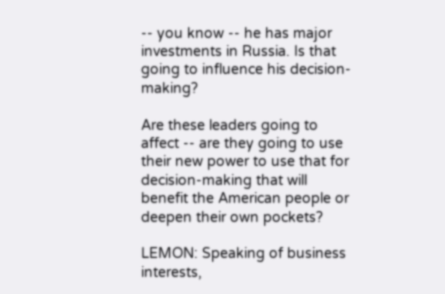-- you know -- he has major investments in Russia. Is that going to influence his decision-making?

Are these leaders going to affect -- are they going to use their new power to use that for decision-making that will benefit the American people or deepen their own pockets?

LEMON: Speaking of business interests,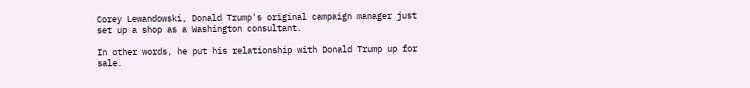Corey Lewandowski, Donald Trump's original campaign manager just set up a shop as a Washington consultant.

In other words, he put his relationship with Donald Trump up for sale.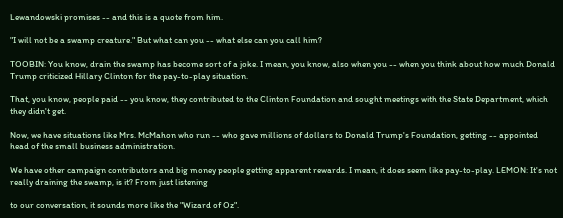Lewandowski promises -- and this is a quote from him.

"I will not be a swamp creature." But what can you -- what else can you call him?

TOOBIN: You know, drain the swamp has become sort of a joke. I mean, you know, also when you -- when you think about how much Donald Trump criticized Hillary Clinton for the pay-to-play situation.

That, you know, people paid -- you know, they contributed to the Clinton Foundation and sought meetings with the State Department, which they didn't get.

Now, we have situations like Mrs. McMahon who run -- who gave millions of dollars to Donald Trump's Foundation, getting -- appointed head of the small business administration.

We have other campaign contributors and big money people getting apparent rewards. I mean, it does seem like pay-to-play. LEMON: It's not really draining the swamp, is it? From just listening

to our conversation, it sounds more like the "Wizard of Oz".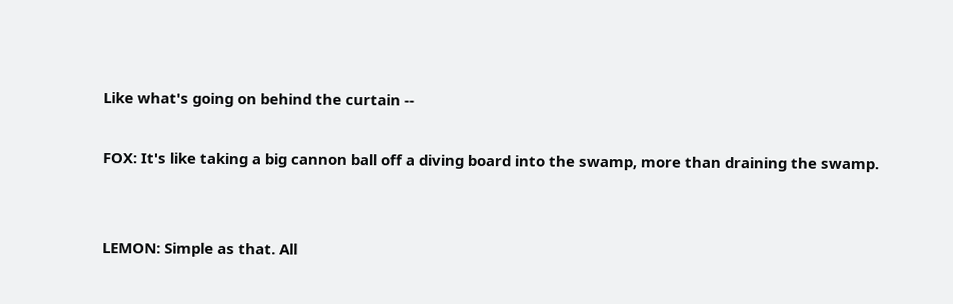Like what's going on behind the curtain --

FOX: It's like taking a big cannon ball off a diving board into the swamp, more than draining the swamp.


LEMON: Simple as that. All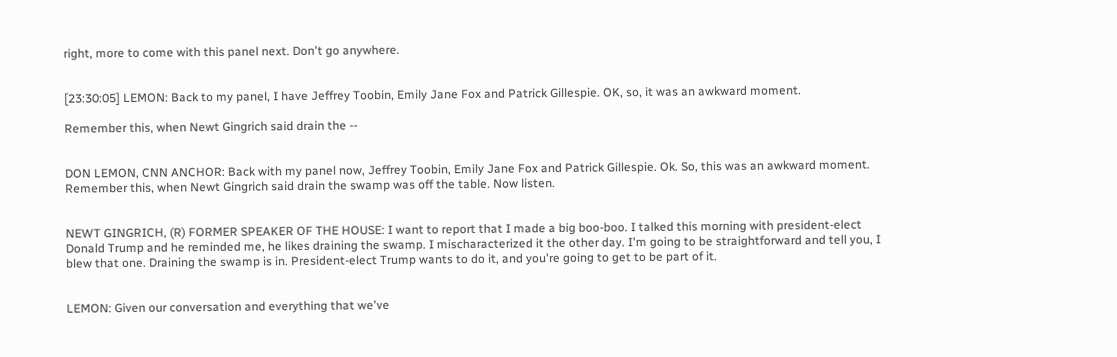right, more to come with this panel next. Don't go anywhere.


[23:30:05] LEMON: Back to my panel, I have Jeffrey Toobin, Emily Jane Fox and Patrick Gillespie. OK, so, it was an awkward moment.

Remember this, when Newt Gingrich said drain the --


DON LEMON, CNN ANCHOR: Back with my panel now, Jeffrey Toobin, Emily Jane Fox and Patrick Gillespie. Ok. So, this was an awkward moment. Remember this, when Newt Gingrich said drain the swamp was off the table. Now listen.


NEWT GINGRICH, (R) FORMER SPEAKER OF THE HOUSE: I want to report that I made a big boo-boo. I talked this morning with president-elect Donald Trump and he reminded me, he likes draining the swamp. I mischaracterized it the other day. I'm going to be straightforward and tell you, I blew that one. Draining the swamp is in. President-elect Trump wants to do it, and you're going to get to be part of it.


LEMON: Given our conversation and everything that we've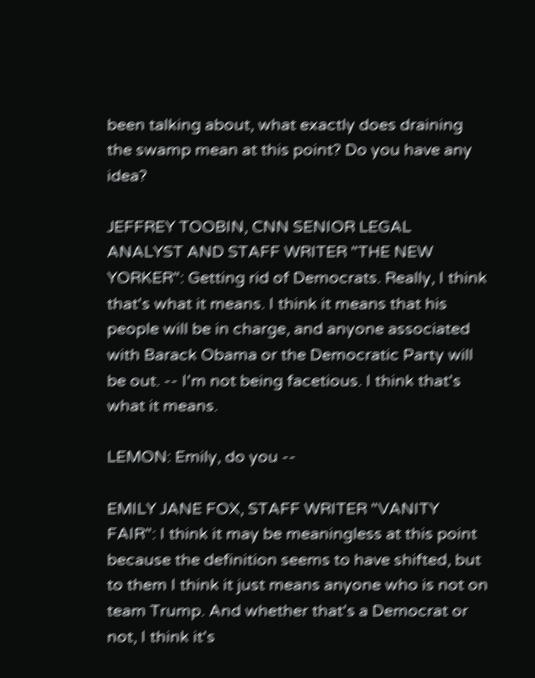been talking about, what exactly does draining the swamp mean at this point? Do you have any idea?

JEFFREY TOOBIN, CNN SENIOR LEGAL ANALYST AND STAFF WRITER "THE NEW YORKER": Getting rid of Democrats. Really, I think that's what it means. I think it means that his people will be in charge, and anyone associated with Barack Obama or the Democratic Party will be out. -- I'm not being facetious. I think that's what it means.

LEMON: Emily, do you --

EMILY JANE FOX, STAFF WRITER "VANITY FAIR": I think it may be meaningless at this point because the definition seems to have shifted, but to them I think it just means anyone who is not on team Trump. And whether that's a Democrat or not, I think it's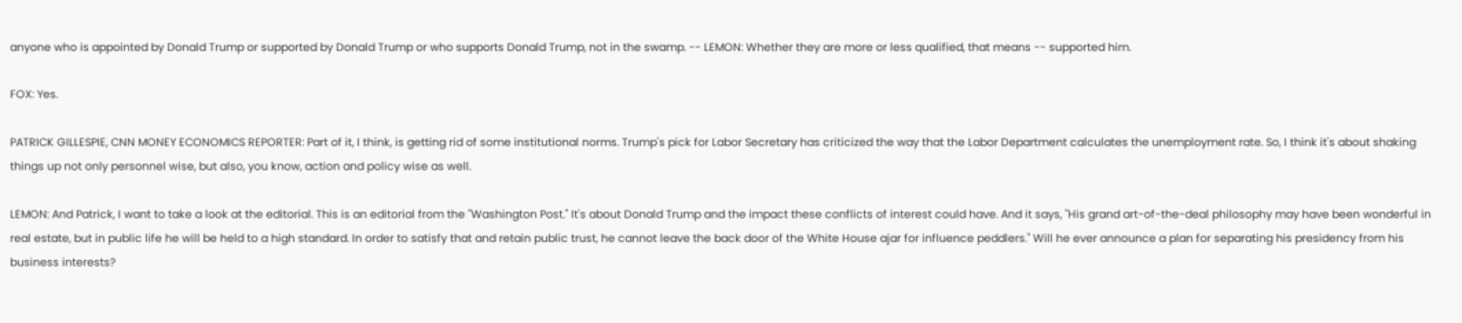anyone who is appointed by Donald Trump or supported by Donald Trump or who supports Donald Trump, not in the swamp. -- LEMON: Whether they are more or less qualified, that means -- supported him.

FOX: Yes.

PATRICK GILLESPIE, CNN MONEY ECONOMICS REPORTER: Part of it, I think, is getting rid of some institutional norms. Trump's pick for Labor Secretary has criticized the way that the Labor Department calculates the unemployment rate. So, I think it's about shaking things up not only personnel wise, but also, you know, action and policy wise as well.

LEMON: And Patrick, I want to take a look at the editorial. This is an editorial from the "Washington Post." It's about Donald Trump and the impact these conflicts of interest could have. And it says, "His grand art-of-the-deal philosophy may have been wonderful in real estate, but in public life he will be held to a high standard. In order to satisfy that and retain public trust, he cannot leave the back door of the White House ajar for influence peddlers." Will he ever announce a plan for separating his presidency from his business interests?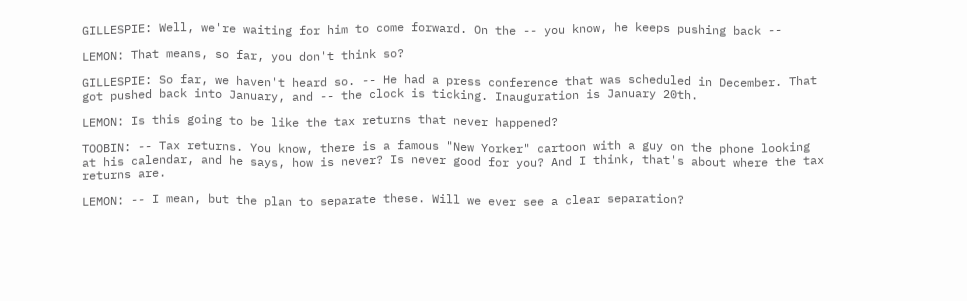GILLESPIE: Well, we're waiting for him to come forward. On the -- you know, he keeps pushing back --

LEMON: That means, so far, you don't think so?

GILLESPIE: So far, we haven't heard so. -- He had a press conference that was scheduled in December. That got pushed back into January, and -- the clock is ticking. Inauguration is January 20th.

LEMON: Is this going to be like the tax returns that never happened?

TOOBIN: -- Tax returns. You know, there is a famous "New Yorker" cartoon with a guy on the phone looking at his calendar, and he says, how is never? Is never good for you? And I think, that's about where the tax returns are.

LEMON: -- I mean, but the plan to separate these. Will we ever see a clear separation?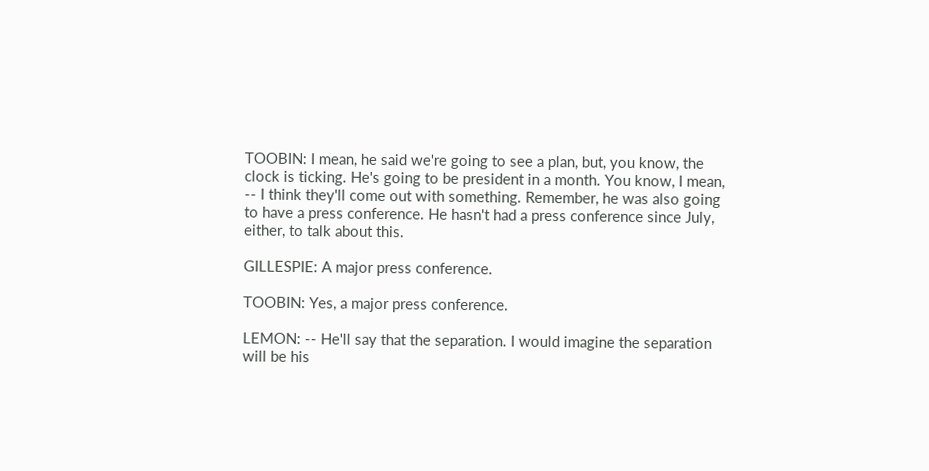TOOBIN: I mean, he said we're going to see a plan, but, you know, the clock is ticking. He's going to be president in a month. You know, I mean, -- I think they'll come out with something. Remember, he was also going to have a press conference. He hasn't had a press conference since July, either, to talk about this.

GILLESPIE: A major press conference.

TOOBIN: Yes, a major press conference.

LEMON: -- He'll say that the separation. I would imagine the separation will be his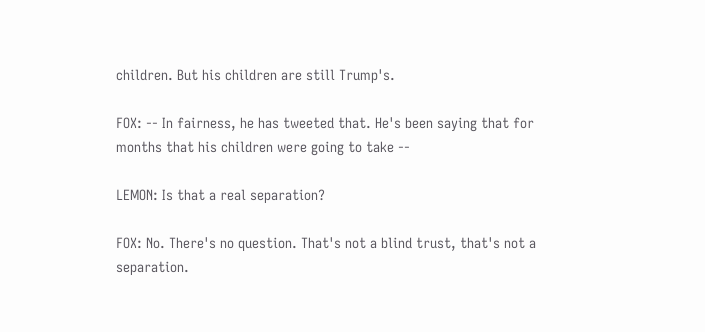children. But his children are still Trump's.

FOX: -- In fairness, he has tweeted that. He's been saying that for months that his children were going to take --

LEMON: Is that a real separation?

FOX: No. There's no question. That's not a blind trust, that's not a separation.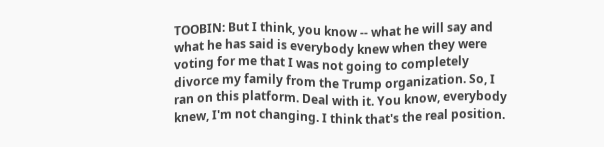TOOBIN: But I think, you know -- what he will say and what he has said is everybody knew when they were voting for me that I was not going to completely divorce my family from the Trump organization. So, I ran on this platform. Deal with it. You know, everybody knew, I'm not changing. I think that's the real position.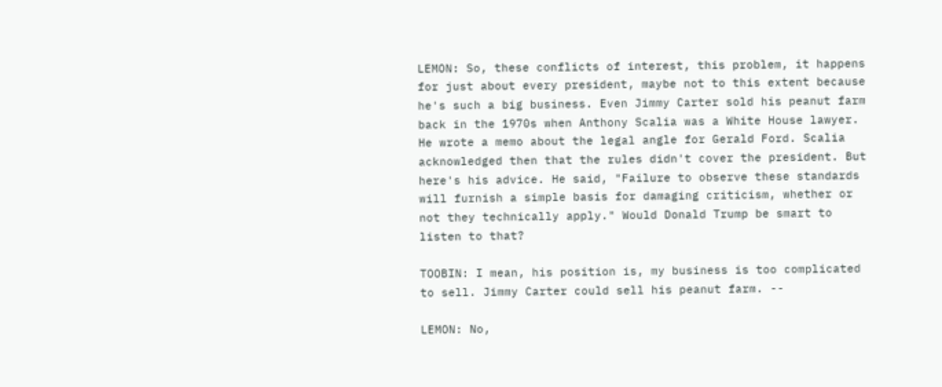LEMON: So, these conflicts of interest, this problem, it happens for just about every president, maybe not to this extent because he's such a big business. Even Jimmy Carter sold his peanut farm back in the 1970s when Anthony Scalia was a White House lawyer. He wrote a memo about the legal angle for Gerald Ford. Scalia acknowledged then that the rules didn't cover the president. But here's his advice. He said, "Failure to observe these standards will furnish a simple basis for damaging criticism, whether or not they technically apply." Would Donald Trump be smart to listen to that?

TOOBIN: I mean, his position is, my business is too complicated to sell. Jimmy Carter could sell his peanut farm. --

LEMON: No,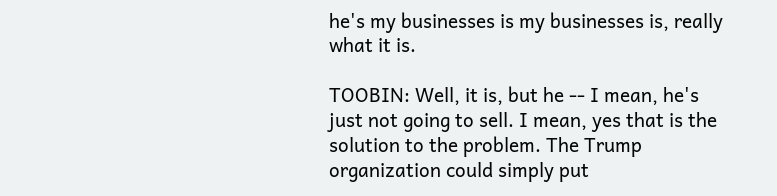he's my businesses is my businesses is, really what it is.

TOOBIN: Well, it is, but he -- I mean, he's just not going to sell. I mean, yes that is the solution to the problem. The Trump organization could simply put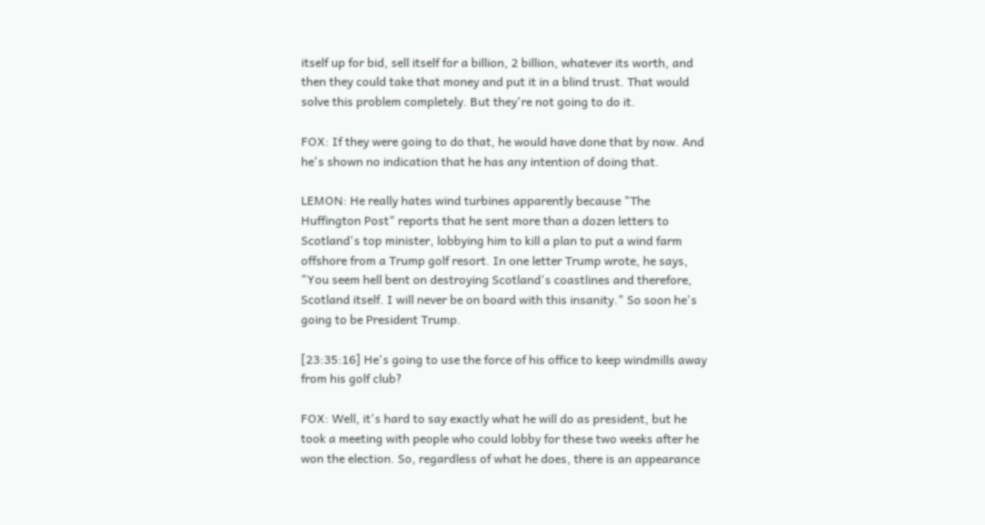itself up for bid, sell itself for a billion, 2 billion, whatever its worth, and then they could take that money and put it in a blind trust. That would solve this problem completely. But they're not going to do it.

FOX: If they were going to do that, he would have done that by now. And he's shown no indication that he has any intention of doing that.

LEMON: He really hates wind turbines apparently because "The Huffington Post" reports that he sent more than a dozen letters to Scotland's top minister, lobbying him to kill a plan to put a wind farm offshore from a Trump golf resort. In one letter Trump wrote, he says, "You seem hell bent on destroying Scotland's coastlines and therefore, Scotland itself. I will never be on board with this insanity." So soon he's going to be President Trump.

[23:35:16] He's going to use the force of his office to keep windmills away from his golf club?

FOX: Well, it's hard to say exactly what he will do as president, but he took a meeting with people who could lobby for these two weeks after he won the election. So, regardless of what he does, there is an appearance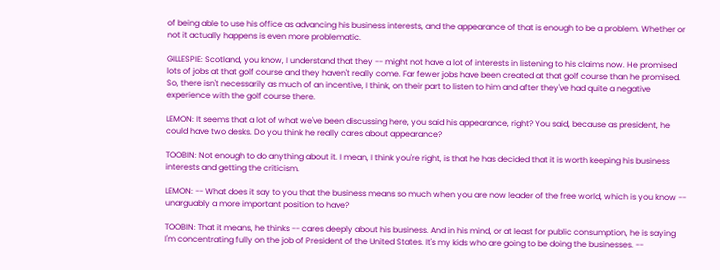of being able to use his office as advancing his business interests, and the appearance of that is enough to be a problem. Whether or not it actually happens is even more problematic.

GILLESPIE: Scotland, you know, I understand that they -- might not have a lot of interests in listening to his claims now. He promised lots of jobs at that golf course and they haven't really come. Far fewer jobs have been created at that golf course than he promised. So, there isn't necessarily as much of an incentive, I think, on their part to listen to him and after they've had quite a negative experience with the golf course there.

LEMON: It seems that a lot of what we've been discussing here, you said his appearance, right? You said, because as president, he could have two desks. Do you think he really cares about appearance?

TOOBIN: Not enough to do anything about it. I mean, I think you're right, is that he has decided that it is worth keeping his business interests and getting the criticism.

LEMON: -- What does it say to you that the business means so much when you are now leader of the free world, which is you know -- unarguably a more important position to have?

TOOBIN: That it means, he thinks -- cares deeply about his business. And in his mind, or at least for public consumption, he is saying I'm concentrating fully on the job of President of the United States. It's my kids who are going to be doing the businesses. --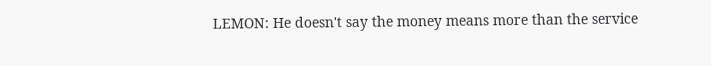LEMON: He doesn't say the money means more than the service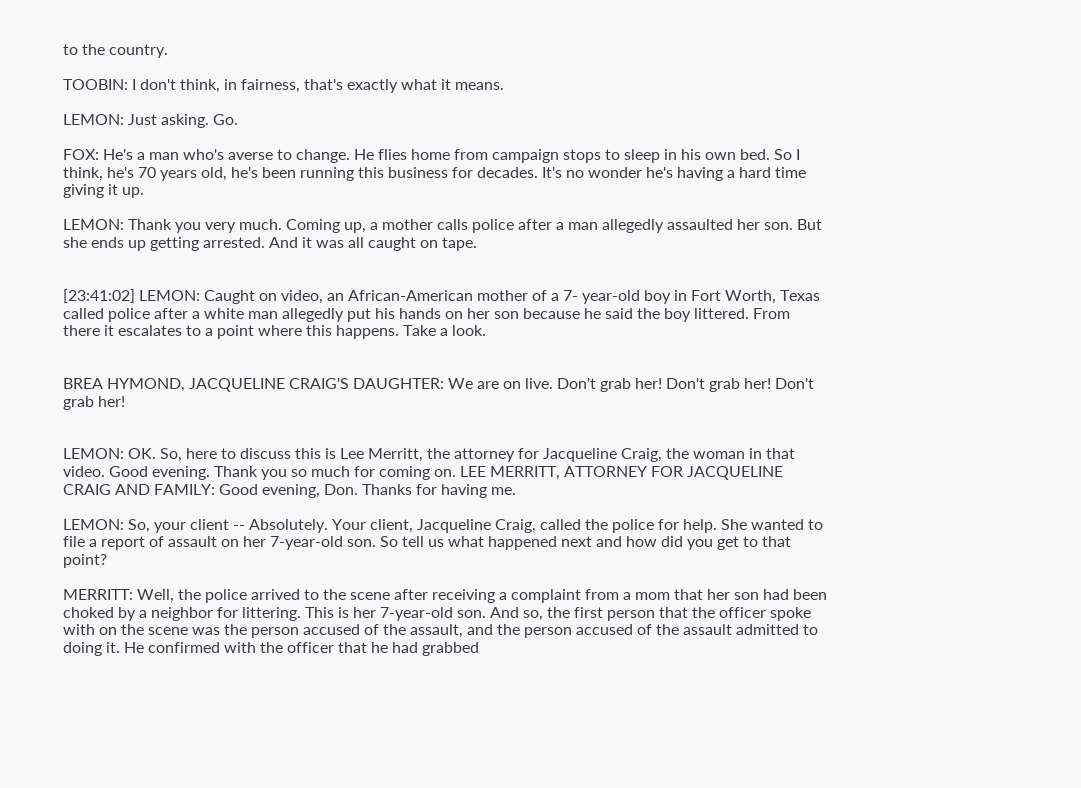to the country.

TOOBIN: I don't think, in fairness, that's exactly what it means.

LEMON: Just asking. Go.

FOX: He's a man who's averse to change. He flies home from campaign stops to sleep in his own bed. So I think, he's 70 years old, he's been running this business for decades. It's no wonder he's having a hard time giving it up.

LEMON: Thank you very much. Coming up, a mother calls police after a man allegedly assaulted her son. But she ends up getting arrested. And it was all caught on tape.


[23:41:02] LEMON: Caught on video, an African-American mother of a 7- year-old boy in Fort Worth, Texas called police after a white man allegedly put his hands on her son because he said the boy littered. From there it escalates to a point where this happens. Take a look.


BREA HYMOND, JACQUELINE CRAIG'S DAUGHTER: We are on live. Don't grab her! Don't grab her! Don't grab her!


LEMON: OK. So, here to discuss this is Lee Merritt, the attorney for Jacqueline Craig, the woman in that video. Good evening. Thank you so much for coming on. LEE MERRITT, ATTORNEY FOR JACQUELINE CRAIG AND FAMILY: Good evening, Don. Thanks for having me.

LEMON: So, your client -- Absolutely. Your client, Jacqueline Craig, called the police for help. She wanted to file a report of assault on her 7-year-old son. So tell us what happened next and how did you get to that point?

MERRITT: Well, the police arrived to the scene after receiving a complaint from a mom that her son had been choked by a neighbor for littering. This is her 7-year-old son. And so, the first person that the officer spoke with on the scene was the person accused of the assault, and the person accused of the assault admitted to doing it. He confirmed with the officer that he had grabbed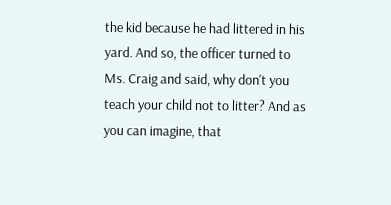the kid because he had littered in his yard. And so, the officer turned to Ms. Craig and said, why don't you teach your child not to litter? And as you can imagine, that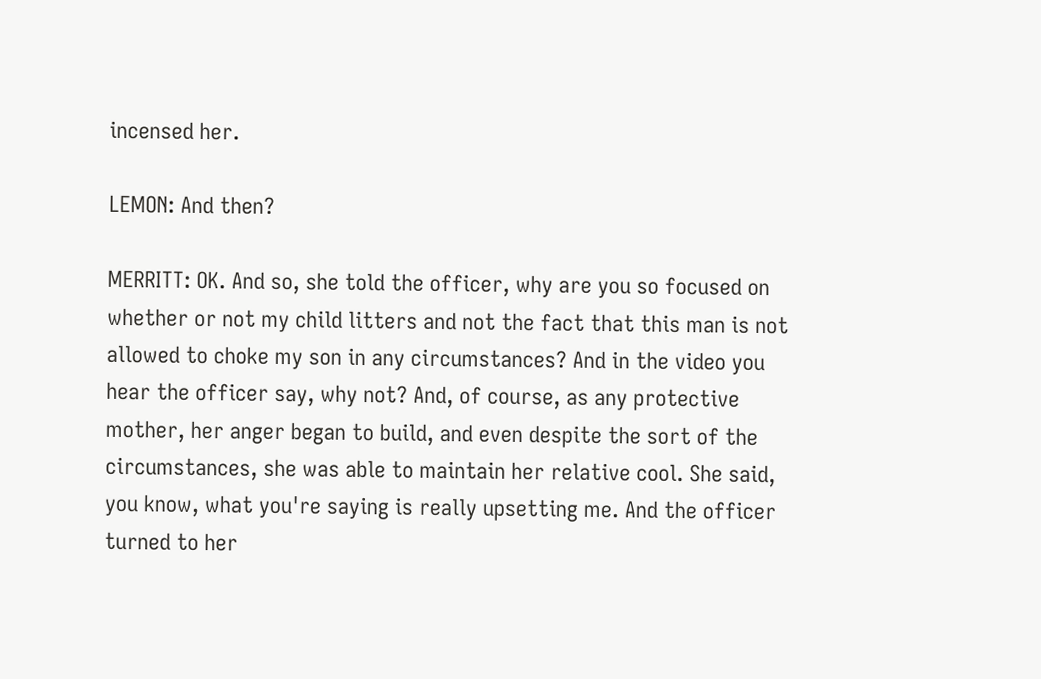incensed her.

LEMON: And then?

MERRITT: OK. And so, she told the officer, why are you so focused on whether or not my child litters and not the fact that this man is not allowed to choke my son in any circumstances? And in the video you hear the officer say, why not? And, of course, as any protective mother, her anger began to build, and even despite the sort of the circumstances, she was able to maintain her relative cool. She said, you know, what you're saying is really upsetting me. And the officer turned to her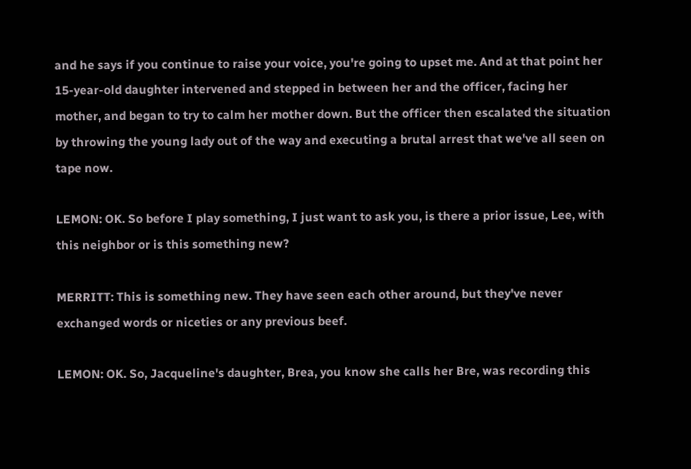and he says if you continue to raise your voice, you're going to upset me. And at that point her 15-year-old daughter intervened and stepped in between her and the officer, facing her mother, and began to try to calm her mother down. But the officer then escalated the situation by throwing the young lady out of the way and executing a brutal arrest that we've all seen on tape now.

LEMON: OK. So before I play something, I just want to ask you, is there a prior issue, Lee, with this neighbor or is this something new?

MERRITT: This is something new. They have seen each other around, but they've never exchanged words or niceties or any previous beef.

LEMON: OK. So, Jacqueline's daughter, Brea, you know she calls her Bre, was recording this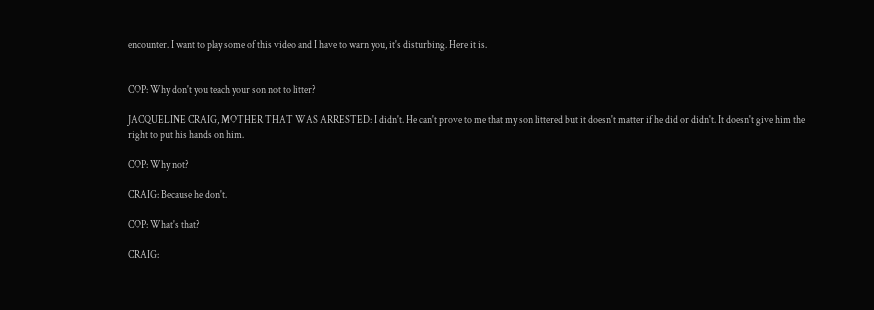encounter. I want to play some of this video and I have to warn you, it's disturbing. Here it is.


COP: Why don't you teach your son not to litter?

JACQUELINE CRAIG, MOTHER THAT WAS ARRESTED: I didn't. He can't prove to me that my son littered but it doesn't matter if he did or didn't. It doesn't give him the right to put his hands on him.

COP: Why not?

CRAIG: Because he don't.

COP: What's that?

CRAIG: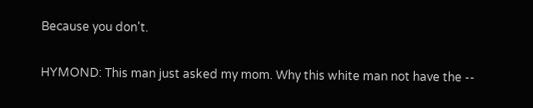Because you don't.

HYMOND: This man just asked my mom. Why this white man not have the --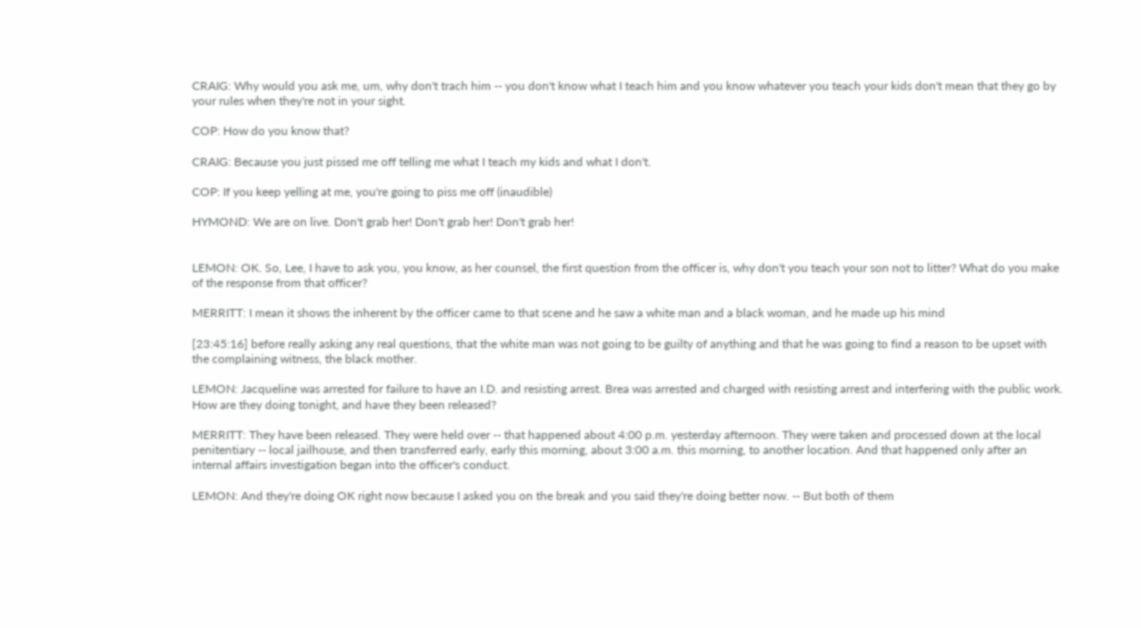CRAIG: Why would you ask me, um, why don't trach him -- you don't know what I teach him and you know whatever you teach your kids don't mean that they go by your rules when they're not in your sight.

COP: How do you know that?

CRAIG: Because you just pissed me off telling me what I teach my kids and what I don't.

COP: If you keep yelling at me, you're going to piss me off (inaudible)

HYMOND: We are on live. Don't grab her! Don't grab her! Don't grab her!


LEMON: OK. So, Lee, I have to ask you, you know, as her counsel, the first question from the officer is, why don't you teach your son not to litter? What do you make of the response from that officer?

MERRITT: I mean it shows the inherent by the officer came to that scene and he saw a white man and a black woman, and he made up his mind

[23:45:16] before really asking any real questions, that the white man was not going to be guilty of anything and that he was going to find a reason to be upset with the complaining witness, the black mother.

LEMON: Jacqueline was arrested for failure to have an I.D. and resisting arrest. Brea was arrested and charged with resisting arrest and interfering with the public work. How are they doing tonight, and have they been released?

MERRITT: They have been released. They were held over -- that happened about 4:00 p.m. yesterday afternoon. They were taken and processed down at the local penitentiary -- local jailhouse, and then transferred early, early this morning, about 3:00 a.m. this morning, to another location. And that happened only after an internal affairs investigation began into the officer's conduct.

LEMON: And they're doing OK right now because I asked you on the break and you said they're doing better now. -- But both of them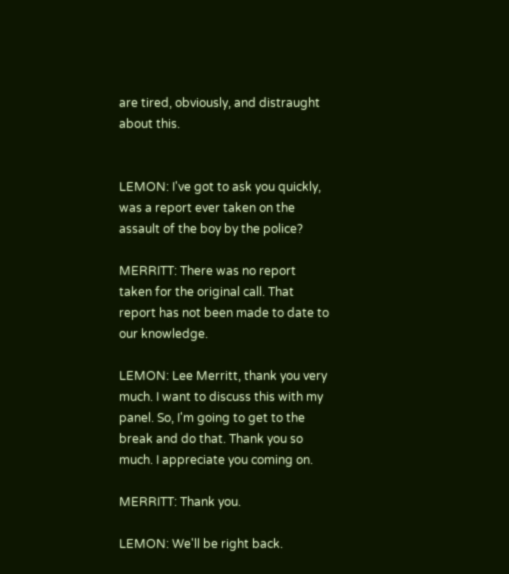are tired, obviously, and distraught about this.


LEMON: I've got to ask you quickly, was a report ever taken on the assault of the boy by the police?

MERRITT: There was no report taken for the original call. That report has not been made to date to our knowledge.

LEMON: Lee Merritt, thank you very much. I want to discuss this with my panel. So, I'm going to get to the break and do that. Thank you so much. I appreciate you coming on.

MERRITT: Thank you.

LEMON: We'll be right back.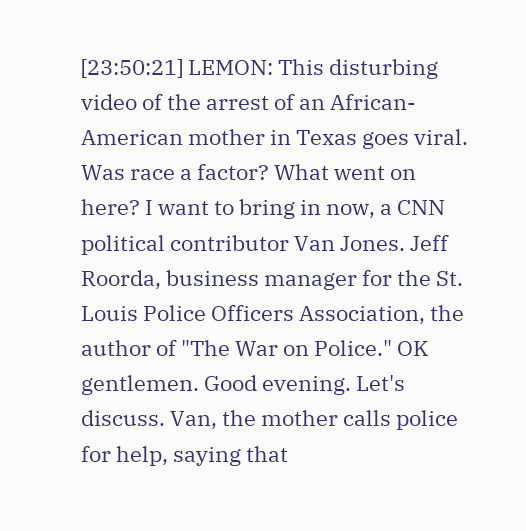[23:50:21] LEMON: This disturbing video of the arrest of an African- American mother in Texas goes viral. Was race a factor? What went on here? I want to bring in now, a CNN political contributor Van Jones. Jeff Roorda, business manager for the St. Louis Police Officers Association, the author of "The War on Police." OK gentlemen. Good evening. Let's discuss. Van, the mother calls police for help, saying that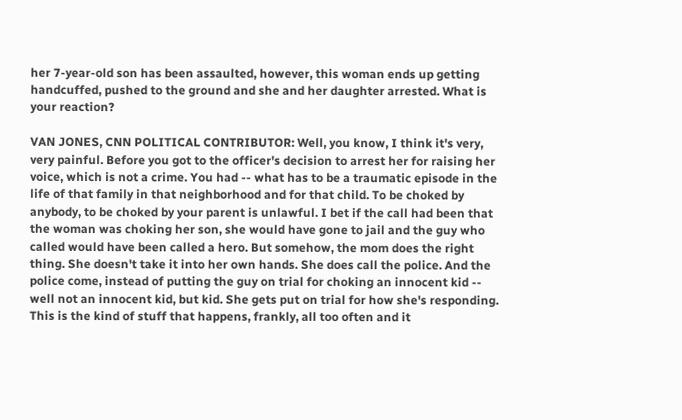her 7-year-old son has been assaulted, however, this woman ends up getting handcuffed, pushed to the ground and she and her daughter arrested. What is your reaction?

VAN JONES, CNN POLITICAL CONTRIBUTOR: Well, you know, I think it's very, very painful. Before you got to the officer's decision to arrest her for raising her voice, which is not a crime. You had -- what has to be a traumatic episode in the life of that family in that neighborhood and for that child. To be choked by anybody, to be choked by your parent is unlawful. I bet if the call had been that the woman was choking her son, she would have gone to jail and the guy who called would have been called a hero. But somehow, the mom does the right thing. She doesn't take it into her own hands. She does call the police. And the police come, instead of putting the guy on trial for choking an innocent kid -- well not an innocent kid, but kid. She gets put on trial for how she's responding. This is the kind of stuff that happens, frankly, all too often and it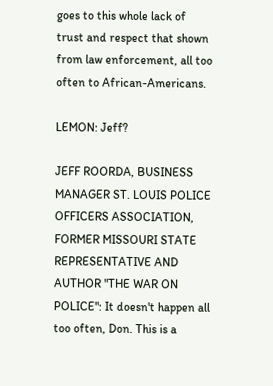goes to this whole lack of trust and respect that shown from law enforcement, all too often to African-Americans.

LEMON: Jeff?

JEFF ROORDA, BUSINESS MANAGER ST. LOUIS POLICE OFFICERS ASSOCIATION, FORMER MISSOURI STATE REPRESENTATIVE AND AUTHOR "THE WAR ON POLICE": It doesn't happen all too often, Don. This is a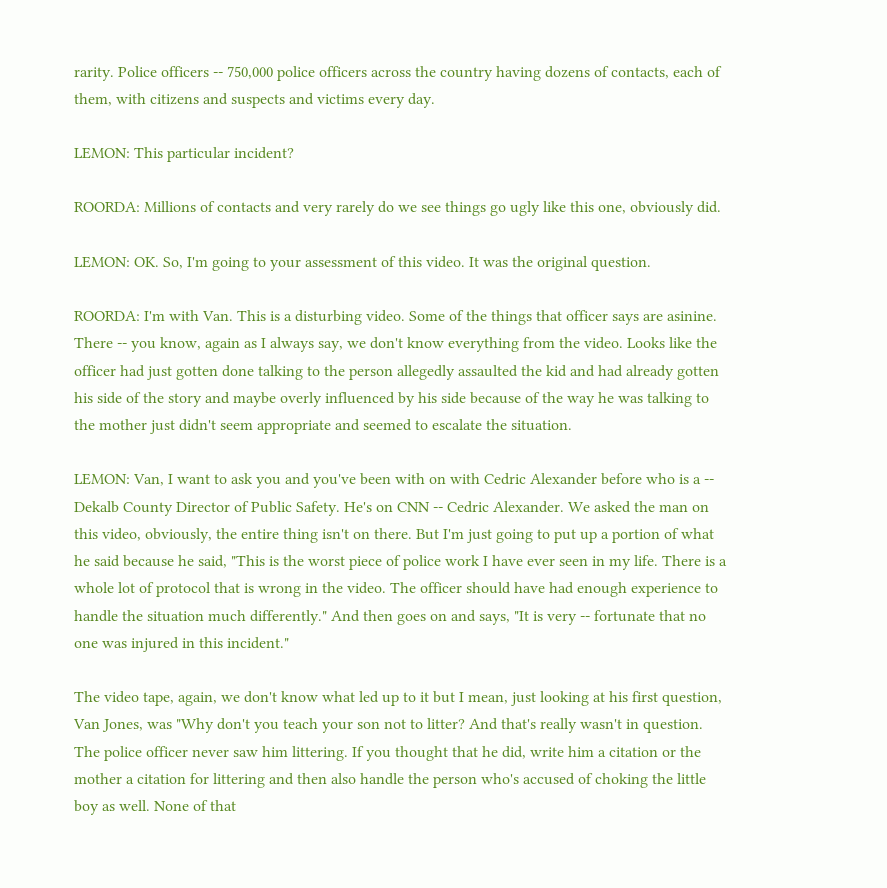rarity. Police officers -- 750,000 police officers across the country having dozens of contacts, each of them, with citizens and suspects and victims every day.

LEMON: This particular incident?

ROORDA: Millions of contacts and very rarely do we see things go ugly like this one, obviously did.

LEMON: OK. So, I'm going to your assessment of this video. It was the original question.

ROORDA: I'm with Van. This is a disturbing video. Some of the things that officer says are asinine. There -- you know, again as I always say, we don't know everything from the video. Looks like the officer had just gotten done talking to the person allegedly assaulted the kid and had already gotten his side of the story and maybe overly influenced by his side because of the way he was talking to the mother just didn't seem appropriate and seemed to escalate the situation.

LEMON: Van, I want to ask you and you've been with on with Cedric Alexander before who is a -- Dekalb County Director of Public Safety. He's on CNN -- Cedric Alexander. We asked the man on this video, obviously, the entire thing isn't on there. But I'm just going to put up a portion of what he said because he said, "This is the worst piece of police work I have ever seen in my life. There is a whole lot of protocol that is wrong in the video. The officer should have had enough experience to handle the situation much differently." And then goes on and says, "It is very -- fortunate that no one was injured in this incident."

The video tape, again, we don't know what led up to it but I mean, just looking at his first question, Van Jones, was "Why don't you teach your son not to litter? And that's really wasn't in question. The police officer never saw him littering. If you thought that he did, write him a citation or the mother a citation for littering and then also handle the person who's accused of choking the little boy as well. None of that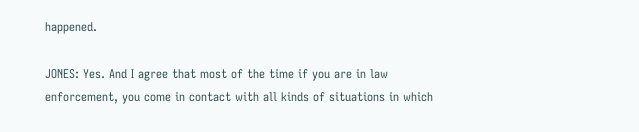happened.

JONES: Yes. And I agree that most of the time if you are in law enforcement, you come in contact with all kinds of situations in which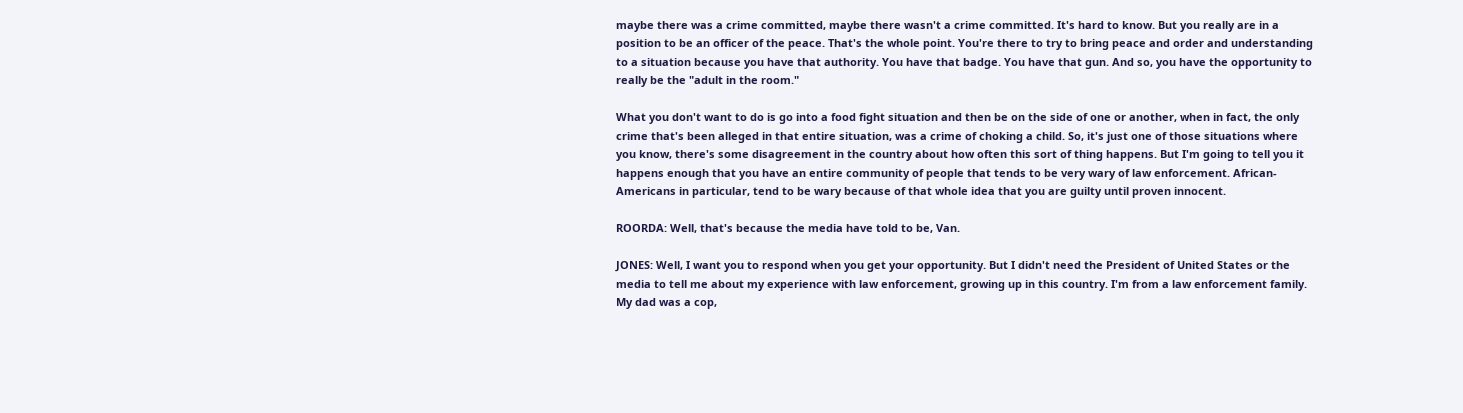maybe there was a crime committed, maybe there wasn't a crime committed. It's hard to know. But you really are in a position to be an officer of the peace. That's the whole point. You're there to try to bring peace and order and understanding to a situation because you have that authority. You have that badge. You have that gun. And so, you have the opportunity to really be the "adult in the room."

What you don't want to do is go into a food fight situation and then be on the side of one or another, when in fact, the only crime that's been alleged in that entire situation, was a crime of choking a child. So, it's just one of those situations where you know, there's some disagreement in the country about how often this sort of thing happens. But I'm going to tell you it happens enough that you have an entire community of people that tends to be very wary of law enforcement. African-Americans in particular, tend to be wary because of that whole idea that you are guilty until proven innocent.

ROORDA: Well, that's because the media have told to be, Van.

JONES: Well, I want you to respond when you get your opportunity. But I didn't need the President of United States or the media to tell me about my experience with law enforcement, growing up in this country. I'm from a law enforcement family. My dad was a cop,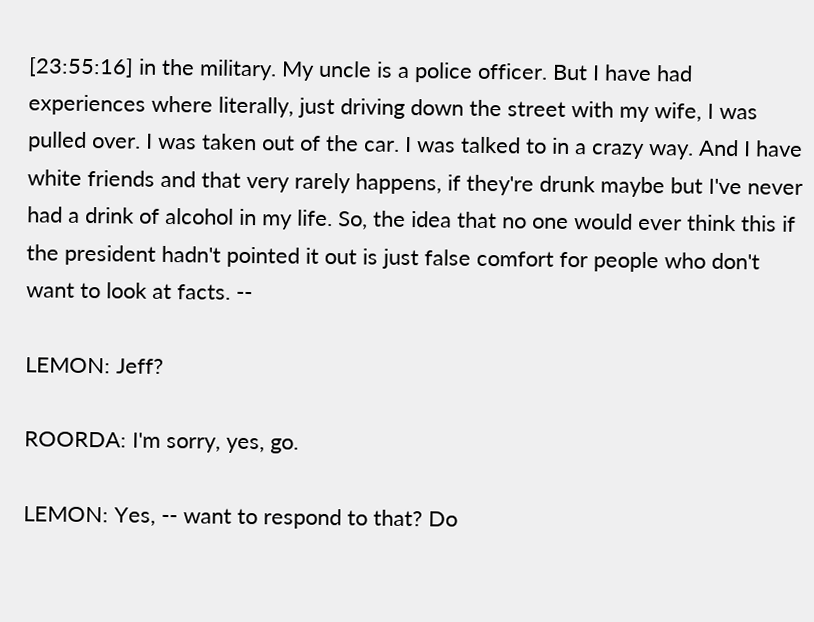[23:55:16] in the military. My uncle is a police officer. But I have had experiences where literally, just driving down the street with my wife, I was pulled over. I was taken out of the car. I was talked to in a crazy way. And I have white friends and that very rarely happens, if they're drunk maybe but I've never had a drink of alcohol in my life. So, the idea that no one would ever think this if the president hadn't pointed it out is just false comfort for people who don't want to look at facts. --

LEMON: Jeff?

ROORDA: I'm sorry, yes, go.

LEMON: Yes, -- want to respond to that? Do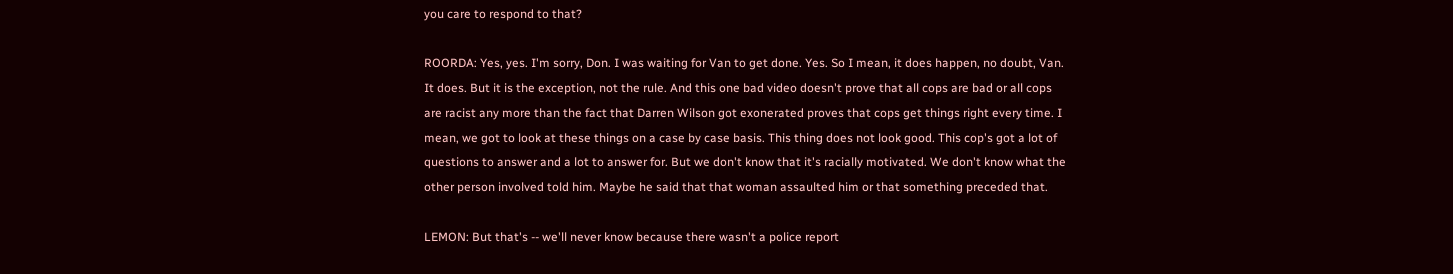you care to respond to that?

ROORDA: Yes, yes. I'm sorry, Don. I was waiting for Van to get done. Yes. So I mean, it does happen, no doubt, Van. It does. But it is the exception, not the rule. And this one bad video doesn't prove that all cops are bad or all cops are racist any more than the fact that Darren Wilson got exonerated proves that cops get things right every time. I mean, we got to look at these things on a case by case basis. This thing does not look good. This cop's got a lot of questions to answer and a lot to answer for. But we don't know that it's racially motivated. We don't know what the other person involved told him. Maybe he said that that woman assaulted him or that something preceded that.

LEMON: But that's -- we'll never know because there wasn't a police report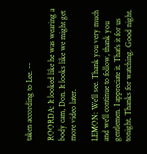taken according to Lee. --

ROORDA: It looked like he was wearing a body cam, Don. It looks like we might get more video later.

LEMON: We'll see. Thank you very much and we'll continue to follow, thank you gentlemen. I appreciate it. That's it for us tonight. Thanks for watching. Good night.